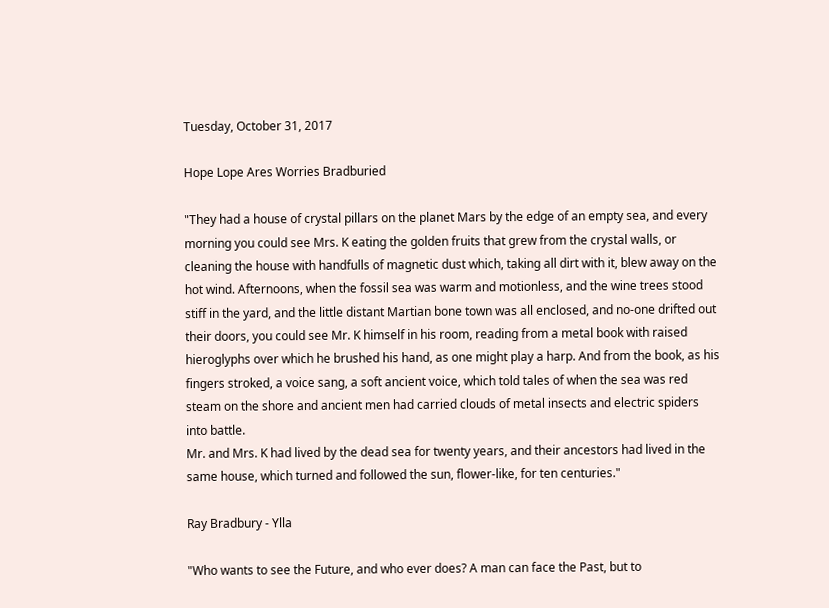Tuesday, October 31, 2017

Hope Lope Ares Worries Bradburied

"They had a house of crystal pillars on the planet Mars by the edge of an empty sea, and every morning you could see Mrs. K eating the golden fruits that grew from the crystal walls, or cleaning the house with handfulls of magnetic dust which, taking all dirt with it, blew away on the hot wind. Afternoons, when the fossil sea was warm and motionless, and the wine trees stood stiff in the yard, and the little distant Martian bone town was all enclosed, and no-one drifted out their doors, you could see Mr. K himself in his room, reading from a metal book with raised hieroglyphs over which he brushed his hand, as one might play a harp. And from the book, as his fingers stroked, a voice sang, a soft ancient voice, which told tales of when the sea was red steam on the shore and ancient men had carried clouds of metal insects and electric spiders into battle.
Mr. and Mrs. K had lived by the dead sea for twenty years, and their ancestors had lived in the same house, which turned and followed the sun, flower-like, for ten centuries."

Ray Bradbury - Ylla

"Who wants to see the Future, and who ever does? A man can face the Past, but to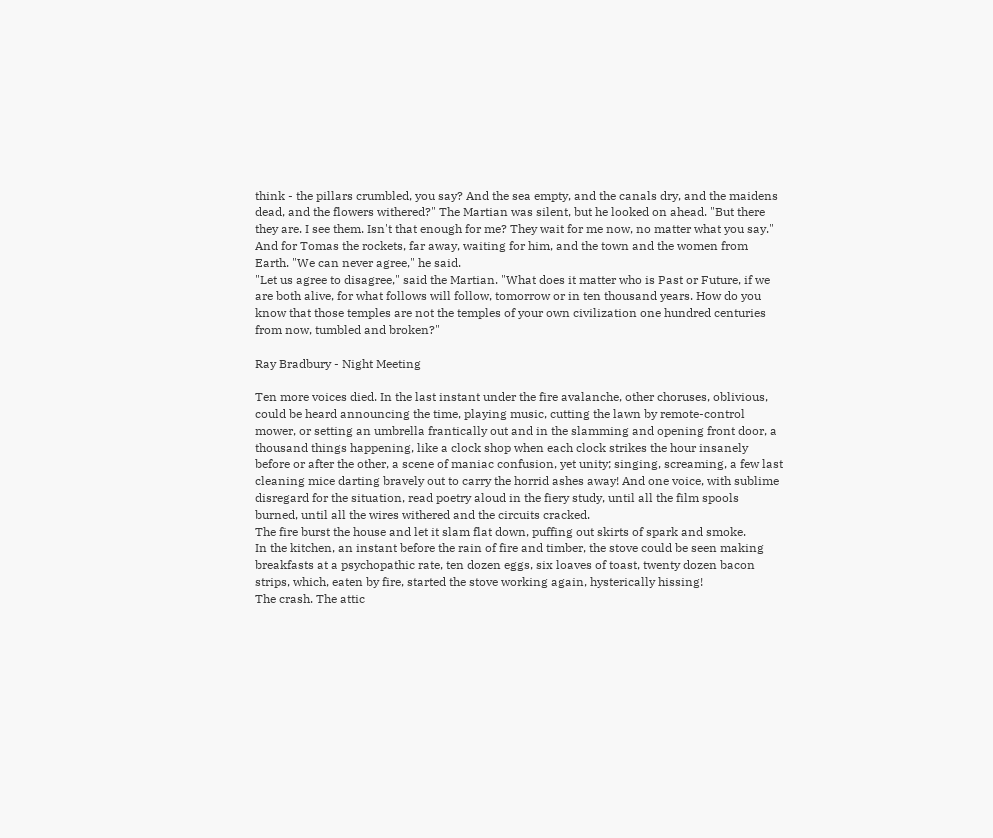think - the pillars crumbled, you say? And the sea empty, and the canals dry, and the maidens dead, and the flowers withered?" The Martian was silent, but he looked on ahead. "But there they are. I see them. Isn't that enough for me? They wait for me now, no matter what you say."
And for Tomas the rockets, far away, waiting for him, and the town and the women from Earth. "We can never agree," he said.
"Let us agree to disagree," said the Martian. "What does it matter who is Past or Future, if we are both alive, for what follows will follow, tomorrow or in ten thousand years. How do you know that those temples are not the temples of your own civilization one hundred centuries from now, tumbled and broken?"

Ray Bradbury - Night Meeting

Ten more voices died. In the last instant under the fire avalanche, other choruses, oblivious, could be heard announcing the time, playing music, cutting the lawn by remote-control mower, or setting an umbrella frantically out and in the slamming and opening front door, a thousand things happening, like a clock shop when each clock strikes the hour insanely before or after the other, a scene of maniac confusion, yet unity; singing, screaming, a few last cleaning mice darting bravely out to carry the horrid ashes away! And one voice, with sublime disregard for the situation, read poetry aloud in the fiery study, until all the film spools burned, until all the wires withered and the circuits cracked.
The fire burst the house and let it slam flat down, puffing out skirts of spark and smoke.
In the kitchen, an instant before the rain of fire and timber, the stove could be seen making breakfasts at a psychopathic rate, ten dozen eggs, six loaves of toast, twenty dozen bacon strips, which, eaten by fire, started the stove working again, hysterically hissing!
The crash. The attic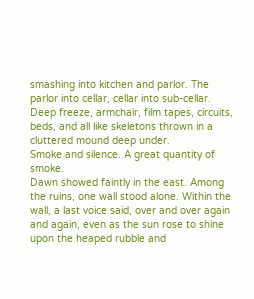smashing into kitchen and parlor. The parlor into cellar, cellar into sub-cellar. Deep freeze, armchair, film tapes, circuits, beds, and all like skeletons thrown in a cluttered mound deep under.
Smoke and silence. A great quantity of smoke.
Dawn showed faintly in the east. Among the ruins, one wall stood alone. Within the wall, a last voice said, over and over again and again, even as the sun rose to shine upon the heaped rubble and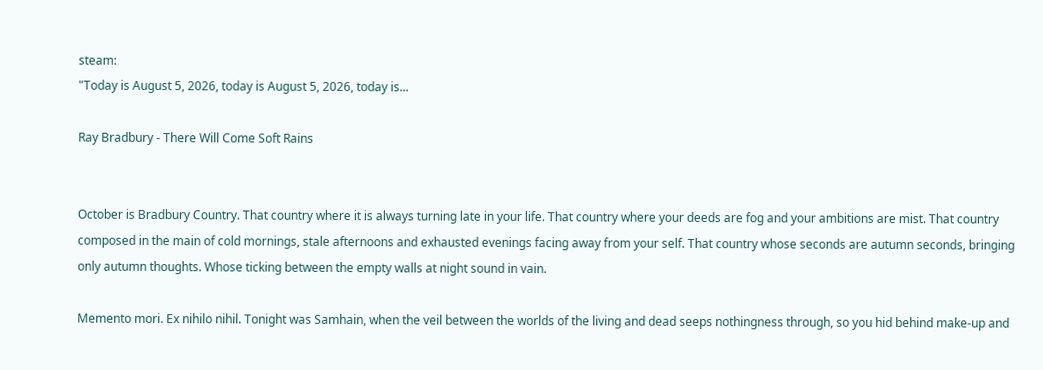steam:
"Today is August 5, 2026, today is August 5, 2026, today is...

Ray Bradbury - There Will Come Soft Rains


October is Bradbury Country. That country where it is always turning late in your life. That country where your deeds are fog and your ambitions are mist. That country composed in the main of cold mornings, stale afternoons and exhausted evenings facing away from your self. That country whose seconds are autumn seconds, bringing only autumn thoughts. Whose ticking between the empty walls at night sound in vain.

Memento mori. Ex nihilo nihil. Tonight was Samhain, when the veil between the worlds of the living and dead seeps nothingness through, so you hid behind make-up and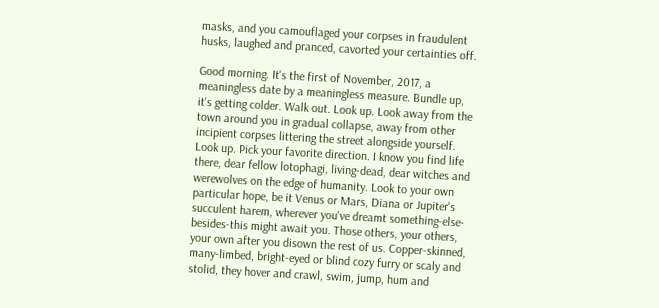masks, and you camouflaged your corpses in fraudulent husks, laughed and pranced, cavorted your certainties off.

Good morning. It's the first of November, 2017, a meaningless date by a meaningless measure. Bundle up, it's getting colder. Walk out. Look up. Look away from the town around you in gradual collapse, away from other incipient corpses littering the street alongside yourself. Look up. Pick your favorite direction. I know you find life there, dear fellow lotophagi, living-dead, dear witches and werewolves on the edge of humanity. Look to your own particular hope, be it Venus or Mars, Diana or Jupiter's succulent harem, wherever you've dreamt something-else-besides-this might await you. Those others, your others, your own after you disown the rest of us. Copper-skinned, many-limbed, bright-eyed or blind cozy furry or scaly and stolid, they hover and crawl, swim, jump, hum and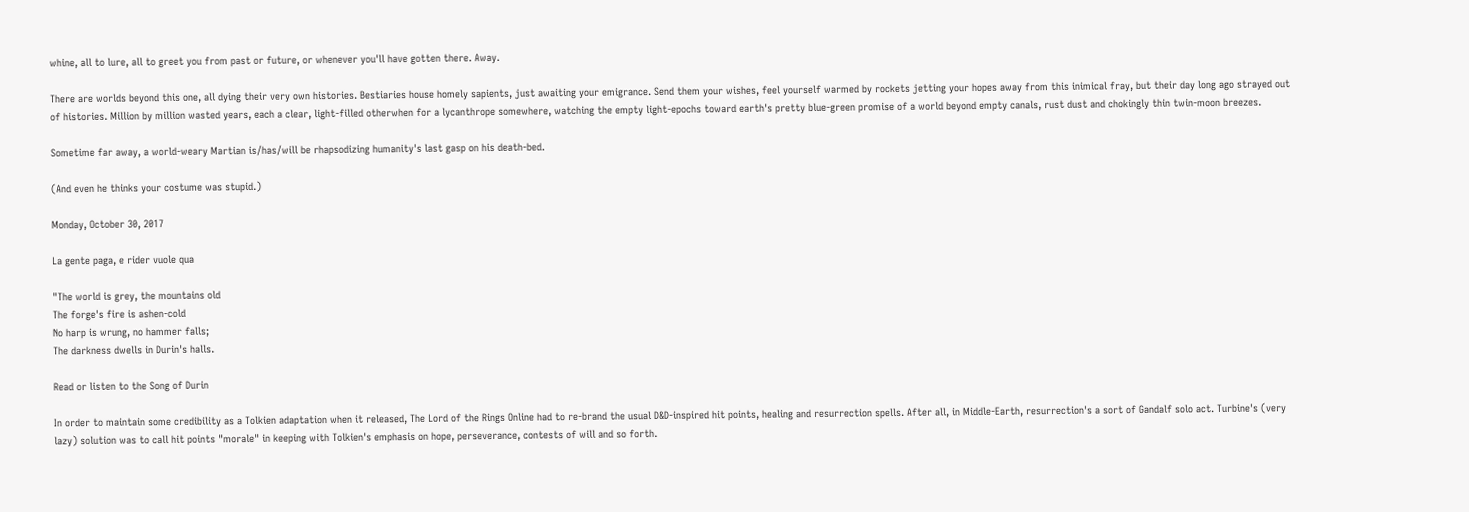whine, all to lure, all to greet you from past or future, or whenever you'll have gotten there. Away.

There are worlds beyond this one, all dying their very own histories. Bestiaries house homely sapients, just awaiting your emigrance. Send them your wishes, feel yourself warmed by rockets jetting your hopes away from this inimical fray, but their day long ago strayed out of histories. Million by million wasted years, each a clear, light-filled otherwhen for a lycanthrope somewhere, watching the empty light-epochs toward earth's pretty blue-green promise of a world beyond empty canals, rust dust and chokingly thin twin-moon breezes.

Sometime far away, a world-weary Martian is/has/will be rhapsodizing humanity's last gasp on his death-bed.

(And even he thinks your costume was stupid.)

Monday, October 30, 2017

La gente paga, e rider vuole qua

"The world is grey, the mountains old
The forge's fire is ashen-cold
No harp is wrung, no hammer falls;
The darkness dwells in Durin's halls.

Read or listen to the Song of Durin

In order to maintain some credibility as a Tolkien adaptation when it released, The Lord of the Rings Online had to re-brand the usual D&D-inspired hit points, healing and resurrection spells. After all, in Middle-Earth, resurrection's a sort of Gandalf solo act. Turbine's (very lazy) solution was to call hit points "morale" in keeping with Tolkien's emphasis on hope, perseverance, contests of will and so forth.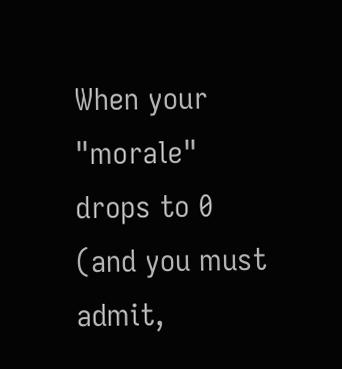When your "morale" drops to 0 (and you must admit,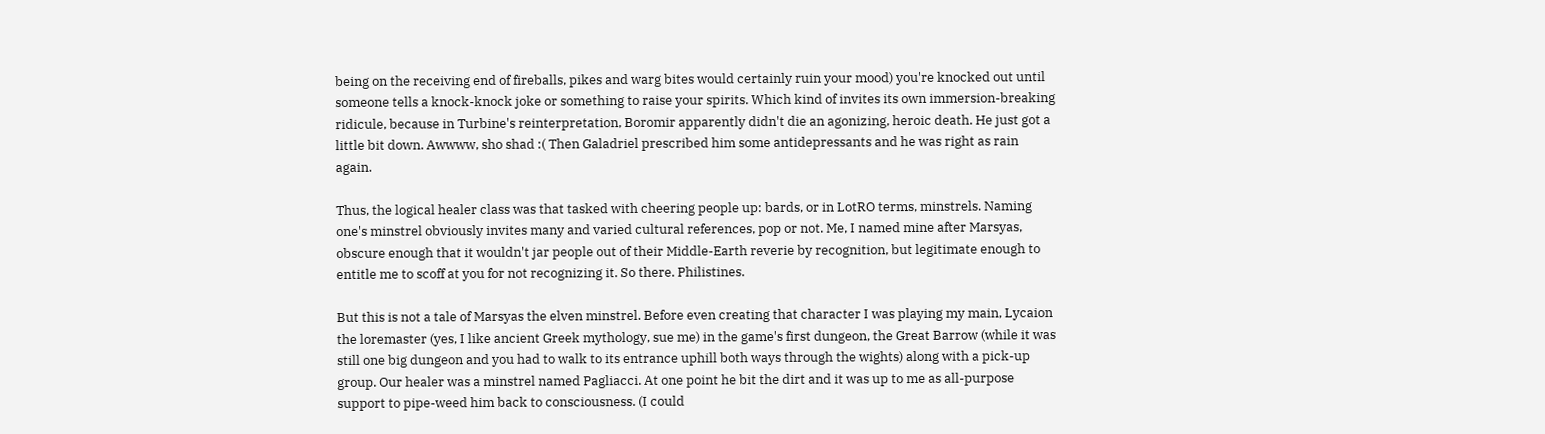being on the receiving end of fireballs, pikes and warg bites would certainly ruin your mood) you're knocked out until someone tells a knock-knock joke or something to raise your spirits. Which kind of invites its own immersion-breaking ridicule, because in Turbine's reinterpretation, Boromir apparently didn't die an agonizing, heroic death. He just got a little bit down. Awwww, sho shad :( Then Galadriel prescribed him some antidepressants and he was right as rain again.

Thus, the logical healer class was that tasked with cheering people up: bards, or in LotRO terms, minstrels. Naming one's minstrel obviously invites many and varied cultural references, pop or not. Me, I named mine after Marsyas, obscure enough that it wouldn't jar people out of their Middle-Earth reverie by recognition, but legitimate enough to entitle me to scoff at you for not recognizing it. So there. Philistines.

But this is not a tale of Marsyas the elven minstrel. Before even creating that character I was playing my main, Lycaion the loremaster (yes, I like ancient Greek mythology, sue me) in the game's first dungeon, the Great Barrow (while it was still one big dungeon and you had to walk to its entrance uphill both ways through the wights) along with a pick-up group. Our healer was a minstrel named Pagliacci. At one point he bit the dirt and it was up to me as all-purpose support to pipe-weed him back to consciousness. (I could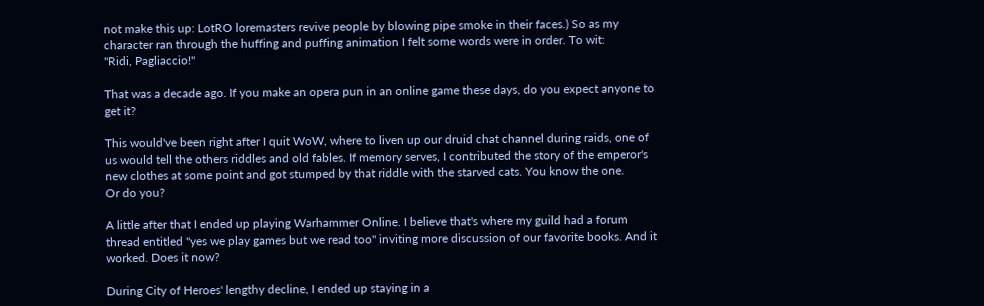not make this up: LotRO loremasters revive people by blowing pipe smoke in their faces.) So as my character ran through the huffing and puffing animation I felt some words were in order. To wit:
"Ridi, Pagliaccio!"

That was a decade ago. If you make an opera pun in an online game these days, do you expect anyone to get it?

This would've been right after I quit WoW, where to liven up our druid chat channel during raids, one of us would tell the others riddles and old fables. If memory serves, I contributed the story of the emperor's new clothes at some point and got stumped by that riddle with the starved cats. You know the one.
Or do you?

A little after that I ended up playing Warhammer Online. I believe that's where my guild had a forum thread entitled "yes we play games but we read too" inviting more discussion of our favorite books. And it worked. Does it now?

During City of Heroes' lengthy decline, I ended up staying in a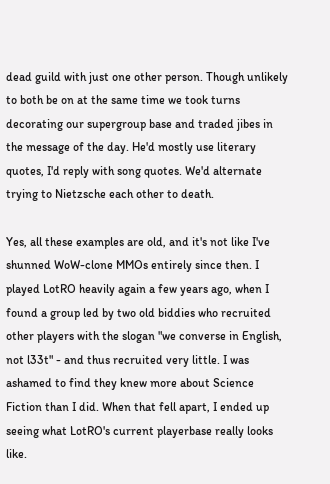dead guild with just one other person. Though unlikely to both be on at the same time we took turns decorating our supergroup base and traded jibes in the message of the day. He'd mostly use literary quotes, I'd reply with song quotes. We'd alternate trying to Nietzsche each other to death.

Yes, all these examples are old, and it's not like I've shunned WoW-clone MMOs entirely since then. I played LotRO heavily again a few years ago, when I found a group led by two old biddies who recruited other players with the slogan "we converse in English, not l33t" - and thus recruited very little. I was ashamed to find they knew more about Science Fiction than I did. When that fell apart, I ended up seeing what LotRO's current playerbase really looks like.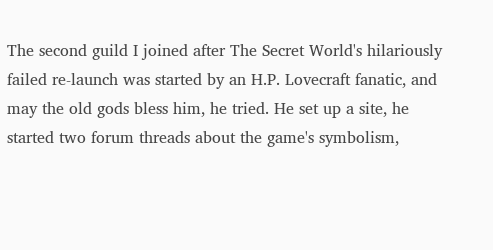The second guild I joined after The Secret World's hilariously failed re-launch was started by an H.P. Lovecraft fanatic, and may the old gods bless him, he tried. He set up a site, he started two forum threads about the game's symbolism,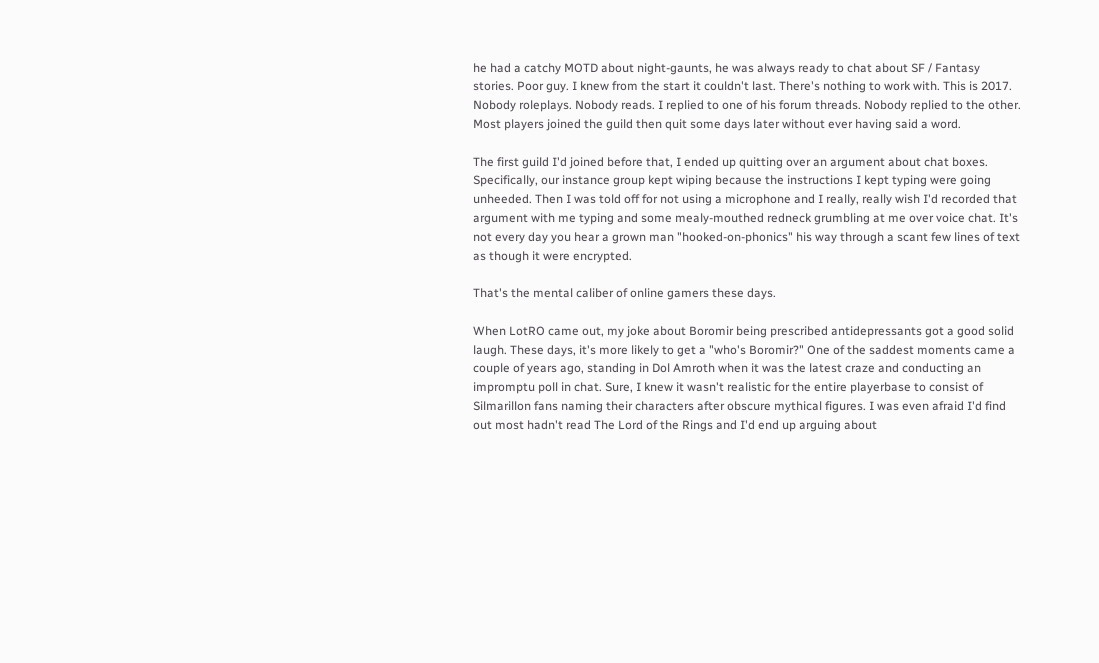he had a catchy MOTD about night-gaunts, he was always ready to chat about SF / Fantasy stories. Poor guy. I knew from the start it couldn't last. There's nothing to work with. This is 2017. Nobody roleplays. Nobody reads. I replied to one of his forum threads. Nobody replied to the other. Most players joined the guild then quit some days later without ever having said a word.

The first guild I'd joined before that, I ended up quitting over an argument about chat boxes. Specifically, our instance group kept wiping because the instructions I kept typing were going unheeded. Then I was told off for not using a microphone and I really, really wish I'd recorded that argument with me typing and some mealy-mouthed redneck grumbling at me over voice chat. It's not every day you hear a grown man "hooked-on-phonics" his way through a scant few lines of text as though it were encrypted.

That's the mental caliber of online gamers these days.

When LotRO came out, my joke about Boromir being prescribed antidepressants got a good solid laugh. These days, it's more likely to get a "who's Boromir?" One of the saddest moments came a couple of years ago, standing in Dol Amroth when it was the latest craze and conducting an impromptu poll in chat. Sure, I knew it wasn't realistic for the entire playerbase to consist of Silmarillon fans naming their characters after obscure mythical figures. I was even afraid I'd find out most hadn't read The Lord of the Rings and I'd end up arguing about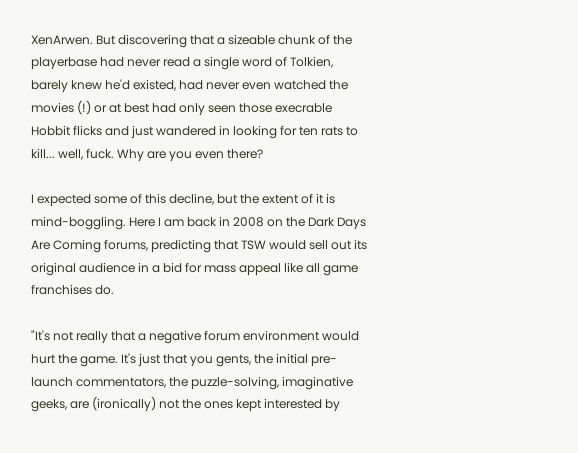XenArwen. But discovering that a sizeable chunk of the playerbase had never read a single word of Tolkien, barely knew he'd existed, had never even watched the movies (!) or at best had only seen those execrable Hobbit flicks and just wandered in looking for ten rats to kill... well, fuck. Why are you even there?

I expected some of this decline, but the extent of it is mind-boggling. Here I am back in 2008 on the Dark Days Are Coming forums, predicting that TSW would sell out its original audience in a bid for mass appeal like all game franchises do.

"It's not really that a negative forum environment would hurt the game. It's just that you gents, the initial pre-launch commentators, the puzzle-solving, imaginative geeks, are (ironically) not the ones kept interested by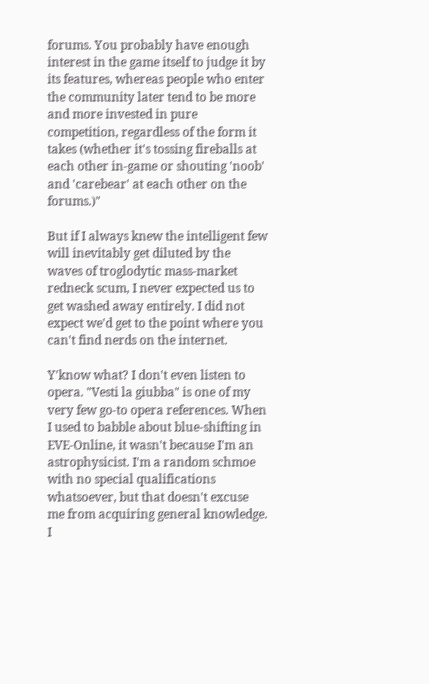forums. You probably have enough interest in the game itself to judge it by its features, whereas people who enter the community later tend to be more and more invested in pure competition, regardless of the form it takes (whether it's tossing fireballs at each other in-game or shouting 'noob' and 'carebear' at each other on the forums.)"

But if I always knew the intelligent few will inevitably get diluted by the waves of troglodytic mass-market redneck scum, I never expected us to get washed away entirely. I did not expect we'd get to the point where you can't find nerds on the internet.

Y'know what? I don't even listen to opera. "Vesti la giubba" is one of my very few go-to opera references. When I used to babble about blue-shifting in EVE-Online, it wasn't because I'm an astrophysicist. I'm a random schmoe with no special qualifications whatsoever, but that doesn't excuse me from acquiring general knowledge. I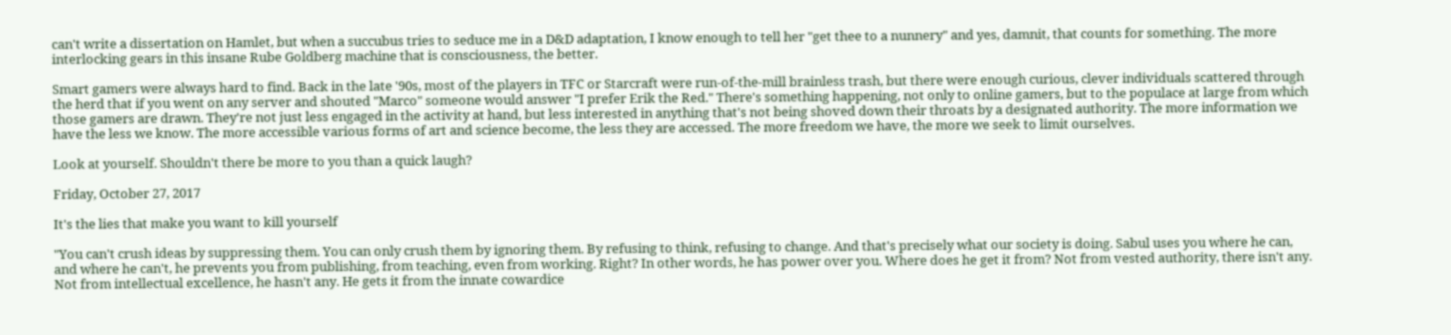can't write a dissertation on Hamlet, but when a succubus tries to seduce me in a D&D adaptation, I know enough to tell her "get thee to a nunnery" and yes, damnit, that counts for something. The more interlocking gears in this insane Rube Goldberg machine that is consciousness, the better.

Smart gamers were always hard to find. Back in the late '90s, most of the players in TFC or Starcraft were run-of-the-mill brainless trash, but there were enough curious, clever individuals scattered through the herd that if you went on any server and shouted "Marco" someone would answer "I prefer Erik the Red." There's something happening, not only to online gamers, but to the populace at large from which those gamers are drawn. They're not just less engaged in the activity at hand, but less interested in anything that's not being shoved down their throats by a designated authority. The more information we have the less we know. The more accessible various forms of art and science become, the less they are accessed. The more freedom we have, the more we seek to limit ourselves.

Look at yourself. Shouldn't there be more to you than a quick laugh?

Friday, October 27, 2017

It's the lies that make you want to kill yourself

"You can't crush ideas by suppressing them. You can only crush them by ignoring them. By refusing to think, refusing to change. And that's precisely what our society is doing. Sabul uses you where he can, and where he can't, he prevents you from publishing, from teaching, even from working. Right? In other words, he has power over you. Where does he get it from? Not from vested authority, there isn't any. Not from intellectual excellence, he hasn't any. He gets it from the innate cowardice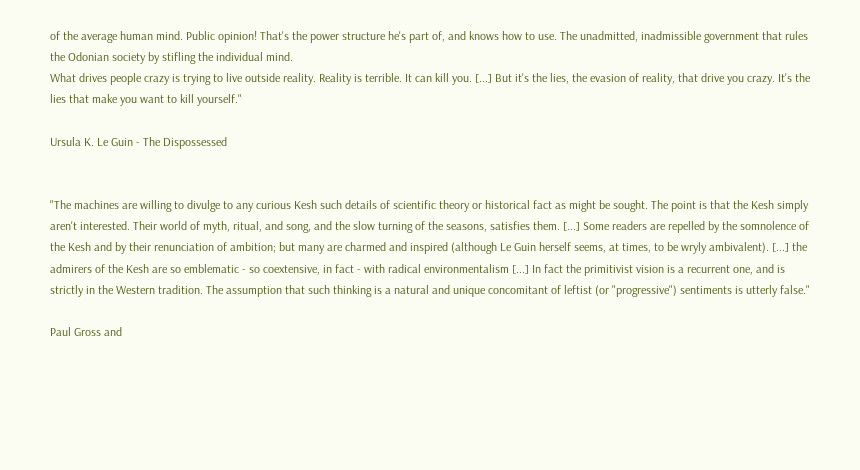of the average human mind. Public opinion! That's the power structure he's part of, and knows how to use. The unadmitted, inadmissible government that rules the Odonian society by stifling the individual mind.
What drives people crazy is trying to live outside reality. Reality is terrible. It can kill you. [...] But it's the lies, the evasion of reality, that drive you crazy. It's the lies that make you want to kill yourself."

Ursula K. Le Guin - The Dispossessed


"The machines are willing to divulge to any curious Kesh such details of scientific theory or historical fact as might be sought. The point is that the Kesh simply aren't interested. Their world of myth, ritual, and song, and the slow turning of the seasons, satisfies them. [...] Some readers are repelled by the somnolence of the Kesh and by their renunciation of ambition; but many are charmed and inspired (although Le Guin herself seems, at times, to be wryly ambivalent). [...] the admirers of the Kesh are so emblematic - so coextensive, in fact - with radical environmentalism [...] In fact the primitivist vision is a recurrent one, and is strictly in the Western tradition. The assumption that such thinking is a natural and unique concomitant of leftist (or "progressive") sentiments is utterly false."

Paul Gross and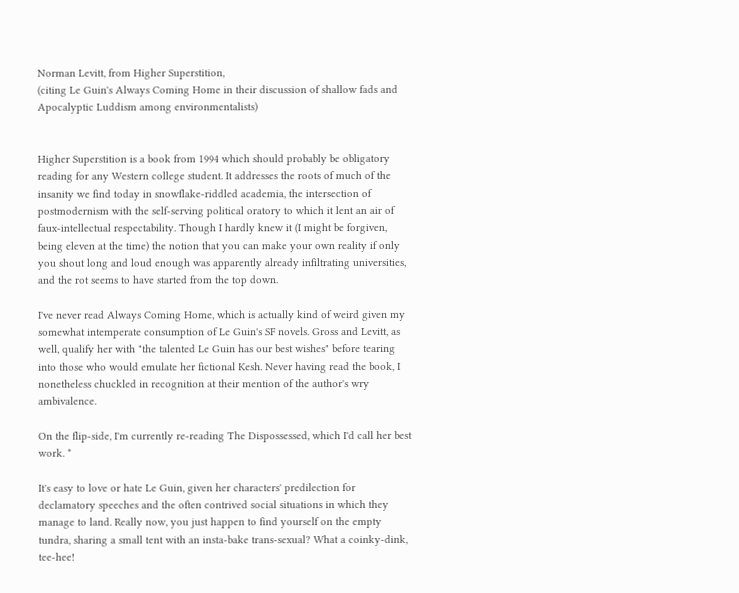Norman Levitt, from Higher Superstition,
(citing Le Guin's Always Coming Home in their discussion of shallow fads and Apocalyptic Luddism among environmentalists)


Higher Superstition is a book from 1994 which should probably be obligatory reading for any Western college student. It addresses the roots of much of the insanity we find today in snowflake-riddled academia, the intersection of postmodernism with the self-serving political oratory to which it lent an air of faux-intellectual respectability. Though I hardly knew it (I might be forgiven, being eleven at the time) the notion that you can make your own reality if only you shout long and loud enough was apparently already infiltrating universities, and the rot seems to have started from the top down.

I've never read Always Coming Home, which is actually kind of weird given my somewhat intemperate consumption of Le Guin's SF novels. Gross and Levitt, as well, qualify her with "the talented Le Guin has our best wishes" before tearing into those who would emulate her fictional Kesh. Never having read the book, I nonetheless chuckled in recognition at their mention of the author's wry ambivalence.

On the flip-side, I'm currently re-reading The Dispossessed, which I'd call her best work. *

It's easy to love or hate Le Guin, given her characters' predilection for declamatory speeches and the often contrived social situations in which they manage to land. Really now, you just happen to find yourself on the empty tundra, sharing a small tent with an insta-bake trans-sexual? What a coinky-dink, tee-hee!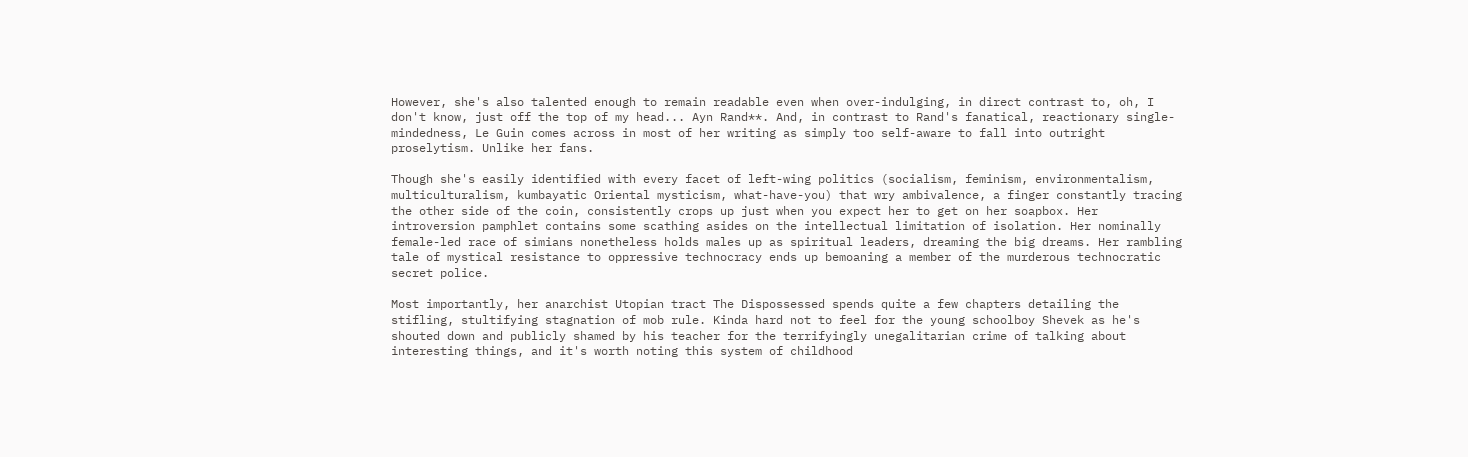However, she's also talented enough to remain readable even when over-indulging, in direct contrast to, oh, I don't know, just off the top of my head... Ayn Rand**. And, in contrast to Rand's fanatical, reactionary single-mindedness, Le Guin comes across in most of her writing as simply too self-aware to fall into outright proselytism. Unlike her fans.

Though she's easily identified with every facet of left-wing politics (socialism, feminism, environmentalism, multiculturalism, kumbayatic Oriental mysticism, what-have-you) that wry ambivalence, a finger constantly tracing the other side of the coin, consistently crops up just when you expect her to get on her soapbox. Her introversion pamphlet contains some scathing asides on the intellectual limitation of isolation. Her nominally female-led race of simians nonetheless holds males up as spiritual leaders, dreaming the big dreams. Her rambling tale of mystical resistance to oppressive technocracy ends up bemoaning a member of the murderous technocratic secret police.

Most importantly, her anarchist Utopian tract The Dispossessed spends quite a few chapters detailing the stifling, stultifying stagnation of mob rule. Kinda hard not to feel for the young schoolboy Shevek as he's shouted down and publicly shamed by his teacher for the terrifyingly unegalitarian crime of talking about interesting things, and it's worth noting this system of childhood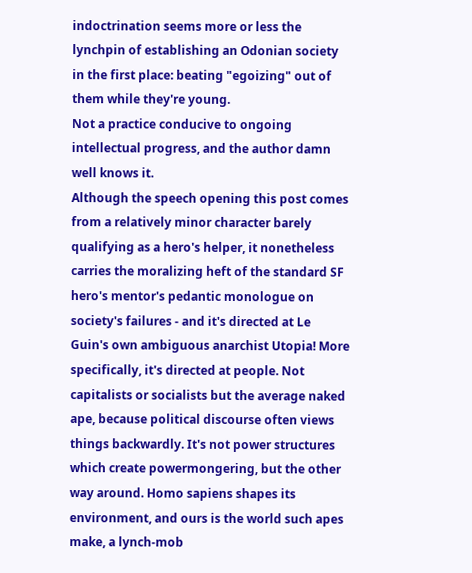indoctrination seems more or less the lynchpin of establishing an Odonian society in the first place: beating "egoizing" out of them while they're young.
Not a practice conducive to ongoing intellectual progress, and the author damn well knows it.
Although the speech opening this post comes from a relatively minor character barely qualifying as a hero's helper, it nonetheless carries the moralizing heft of the standard SF hero's mentor's pedantic monologue on society's failures - and it's directed at Le Guin's own ambiguous anarchist Utopia! More specifically, it's directed at people. Not capitalists or socialists but the average naked ape, because political discourse often views things backwardly. It's not power structures which create powermongering, but the other way around. Homo sapiens shapes its environment, and ours is the world such apes make, a lynch-mob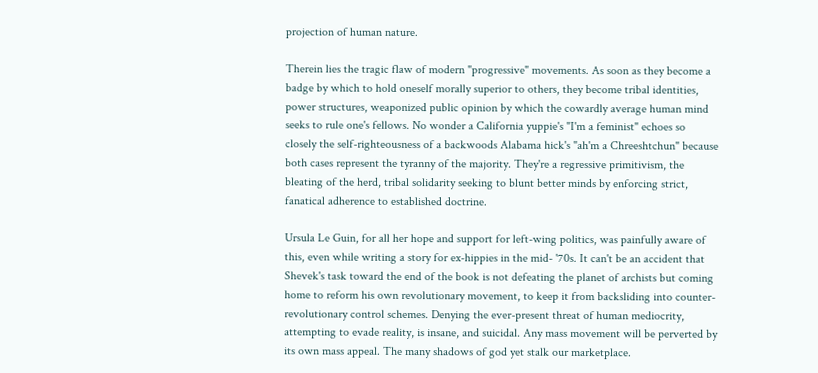projection of human nature.

Therein lies the tragic flaw of modern "progressive" movements. As soon as they become a badge by which to hold oneself morally superior to others, they become tribal identities, power structures, weaponized public opinion by which the cowardly average human mind seeks to rule one's fellows. No wonder a California yuppie's "I'm a feminist" echoes so closely the self-righteousness of a backwoods Alabama hick's "ah'm a Chreeshtchun" because both cases represent the tyranny of the majority. They're a regressive primitivism, the bleating of the herd, tribal solidarity seeking to blunt better minds by enforcing strict, fanatical adherence to established doctrine.

Ursula Le Guin, for all her hope and support for left-wing politics, was painfully aware of this, even while writing a story for ex-hippies in the mid- '70s. It can't be an accident that Shevek's task toward the end of the book is not defeating the planet of archists but coming home to reform his own revolutionary movement, to keep it from backsliding into counter-revolutionary control schemes. Denying the ever-present threat of human mediocrity, attempting to evade reality, is insane, and suicidal. Any mass movement will be perverted by its own mass appeal. The many shadows of god yet stalk our marketplace.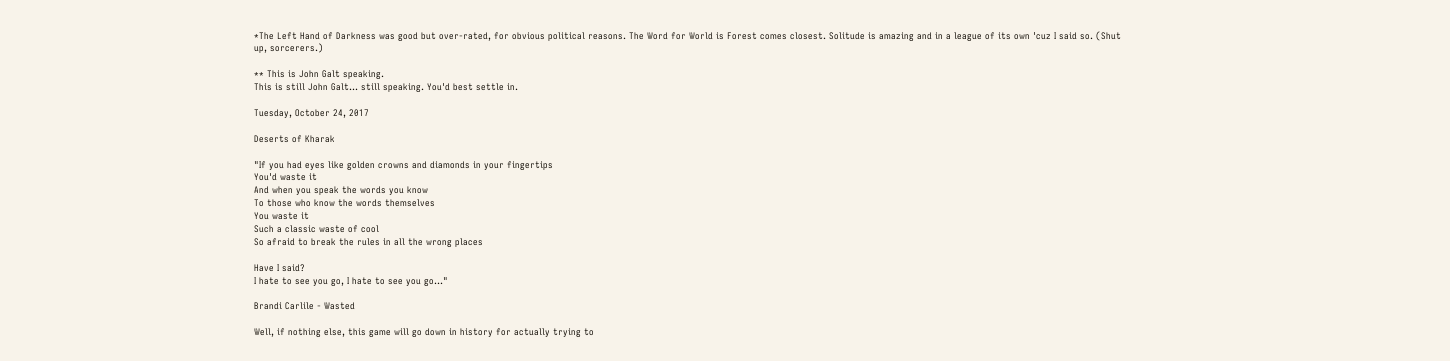*The Left Hand of Darkness was good but over-rated, for obvious political reasons. The Word for World is Forest comes closest. Solitude is amazing and in a league of its own 'cuz I said so. (Shut up, sorcerers.)

** This is John Galt speaking.
This is still John Galt... still speaking. You'd best settle in.

Tuesday, October 24, 2017

Deserts of Kharak

"If you had eyes like golden crowns and diamonds in your fingertips
You'd waste it
And when you speak the words you know
To those who know the words themselves
You waste it
Such a classic waste of cool
So afraid to break the rules in all the wrong places

Have I said?
I hate to see you go, I hate to see you go..."

Brandi Carlile - Wasted

Well, if nothing else, this game will go down in history for actually trying to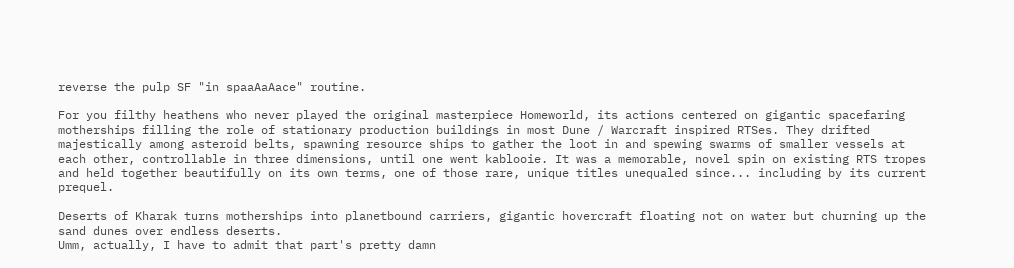reverse the pulp SF "in spaaAaAace" routine.

For you filthy heathens who never played the original masterpiece Homeworld, its actions centered on gigantic spacefaring motherships filling the role of stationary production buildings in most Dune / Warcraft inspired RTSes. They drifted majestically among asteroid belts, spawning resource ships to gather the loot in and spewing swarms of smaller vessels at each other, controllable in three dimensions, until one went kablooie. It was a memorable, novel spin on existing RTS tropes and held together beautifully on its own terms, one of those rare, unique titles unequaled since... including by its current prequel.

Deserts of Kharak turns motherships into planetbound carriers, gigantic hovercraft floating not on water but churning up the sand dunes over endless deserts.
Umm, actually, I have to admit that part's pretty damn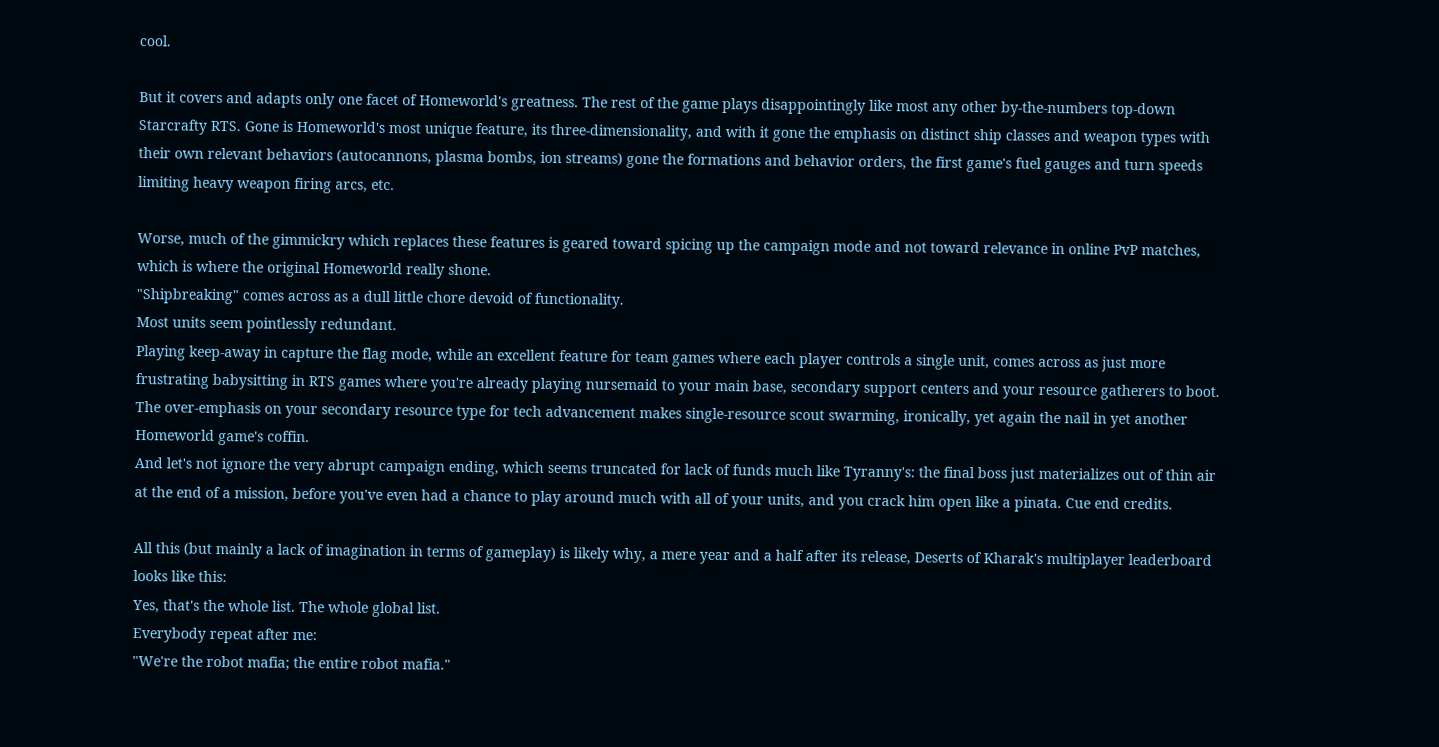cool.

But it covers and adapts only one facet of Homeworld's greatness. The rest of the game plays disappointingly like most any other by-the-numbers top-down Starcrafty RTS. Gone is Homeworld's most unique feature, its three-dimensionality, and with it gone the emphasis on distinct ship classes and weapon types with their own relevant behaviors (autocannons, plasma bombs, ion streams) gone the formations and behavior orders, the first game's fuel gauges and turn speeds limiting heavy weapon firing arcs, etc.

Worse, much of the gimmickry which replaces these features is geared toward spicing up the campaign mode and not toward relevance in online PvP matches, which is where the original Homeworld really shone.
"Shipbreaking" comes across as a dull little chore devoid of functionality.
Most units seem pointlessly redundant.
Playing keep-away in capture the flag mode, while an excellent feature for team games where each player controls a single unit, comes across as just more frustrating babysitting in RTS games where you're already playing nursemaid to your main base, secondary support centers and your resource gatherers to boot.
The over-emphasis on your secondary resource type for tech advancement makes single-resource scout swarming, ironically, yet again the nail in yet another Homeworld game's coffin.
And let's not ignore the very abrupt campaign ending, which seems truncated for lack of funds much like Tyranny's: the final boss just materializes out of thin air at the end of a mission, before you've even had a chance to play around much with all of your units, and you crack him open like a pinata. Cue end credits.

All this (but mainly a lack of imagination in terms of gameplay) is likely why, a mere year and a half after its release, Deserts of Kharak's multiplayer leaderboard looks like this:
Yes, that's the whole list. The whole global list.
Everybody repeat after me:
"We're the robot mafia; the entire robot mafia."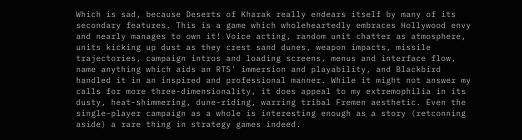Which is sad, because Deserts of Kharak really endears itself by many of its secondary features. This is a game which wholeheartedly embraces Hollywood envy and nearly manages to own it! Voice acting, random unit chatter as atmosphere, units kicking up dust as they crest sand dunes, weapon impacts, missile trajectories, campaign intros and loading screens, menus and interface flow, name anything which aids an RTS' immersion and playability, and Blackbird handled it in an inspired and professional manner. While it might not answer my calls for more three-dimensionality, it does appeal to my extremophilia in its dusty, heat-shimmering, dune-riding, warring tribal Fremen aesthetic. Even the single-player campaign as a whole is interesting enough as a story (retconning aside) a rare thing in strategy games indeed.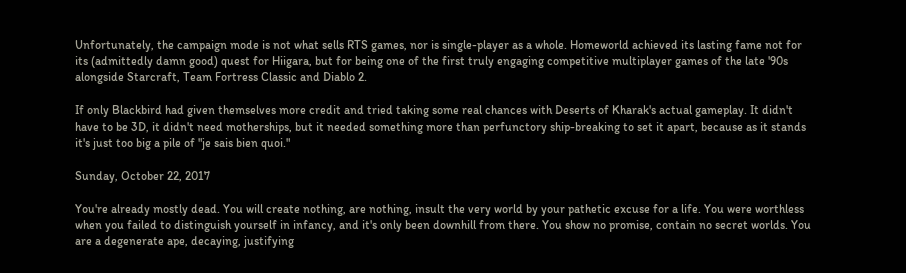Unfortunately, the campaign mode is not what sells RTS games, nor is single-player as a whole. Homeworld achieved its lasting fame not for its (admittedly damn good) quest for Hiigara, but for being one of the first truly engaging competitive multiplayer games of the late '90s alongside Starcraft, Team Fortress Classic and Diablo 2.

If only Blackbird had given themselves more credit and tried taking some real chances with Deserts of Kharak's actual gameplay. It didn't have to be 3D, it didn't need motherships, but it needed something more than perfunctory ship-breaking to set it apart, because as it stands it's just too big a pile of "je sais bien quoi."

Sunday, October 22, 2017

You're already mostly dead. You will create nothing, are nothing, insult the very world by your pathetic excuse for a life. You were worthless when you failed to distinguish yourself in infancy, and it's only been downhill from there. You show no promise, contain no secret worlds. You are a degenerate ape, decaying, justifying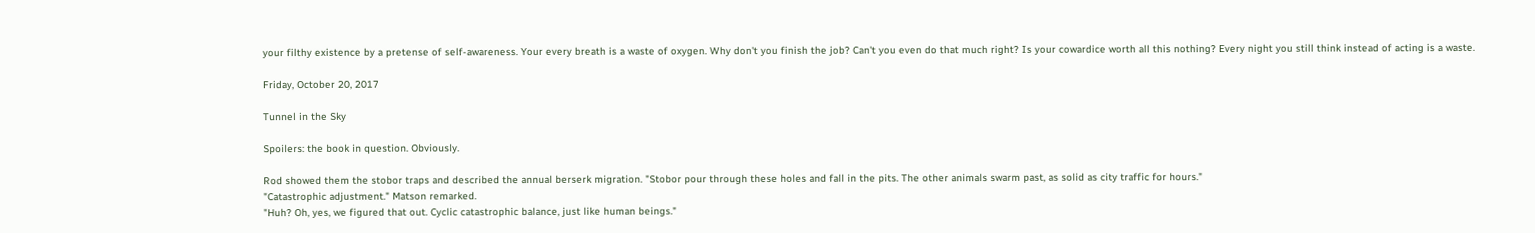your filthy existence by a pretense of self-awareness. Your every breath is a waste of oxygen. Why don't you finish the job? Can't you even do that much right? Is your cowardice worth all this nothing? Every night you still think instead of acting is a waste.

Friday, October 20, 2017

Tunnel in the Sky

Spoilers: the book in question. Obviously.

Rod showed them the stobor traps and described the annual berserk migration. "Stobor pour through these holes and fall in the pits. The other animals swarm past, as solid as city traffic for hours."
"Catastrophic adjustment." Matson remarked.
"Huh? Oh, yes, we figured that out. Cyclic catastrophic balance, just like human beings."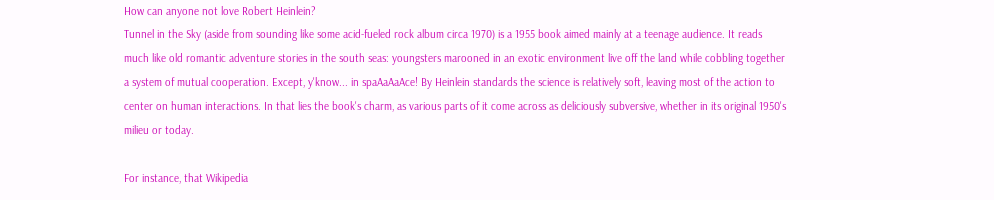How can anyone not love Robert Heinlein?
Tunnel in the Sky (aside from sounding like some acid-fueled rock album circa 1970) is a 1955 book aimed mainly at a teenage audience. It reads much like old romantic adventure stories in the south seas: youngsters marooned in an exotic environment live off the land while cobbling together a system of mutual cooperation. Except, y'know... in spaAaAaAce! By Heinlein standards the science is relatively soft, leaving most of the action to center on human interactions. In that lies the book's charm, as various parts of it come across as deliciously subversive, whether in its original 1950's milieu or today.

For instance, that Wikipedia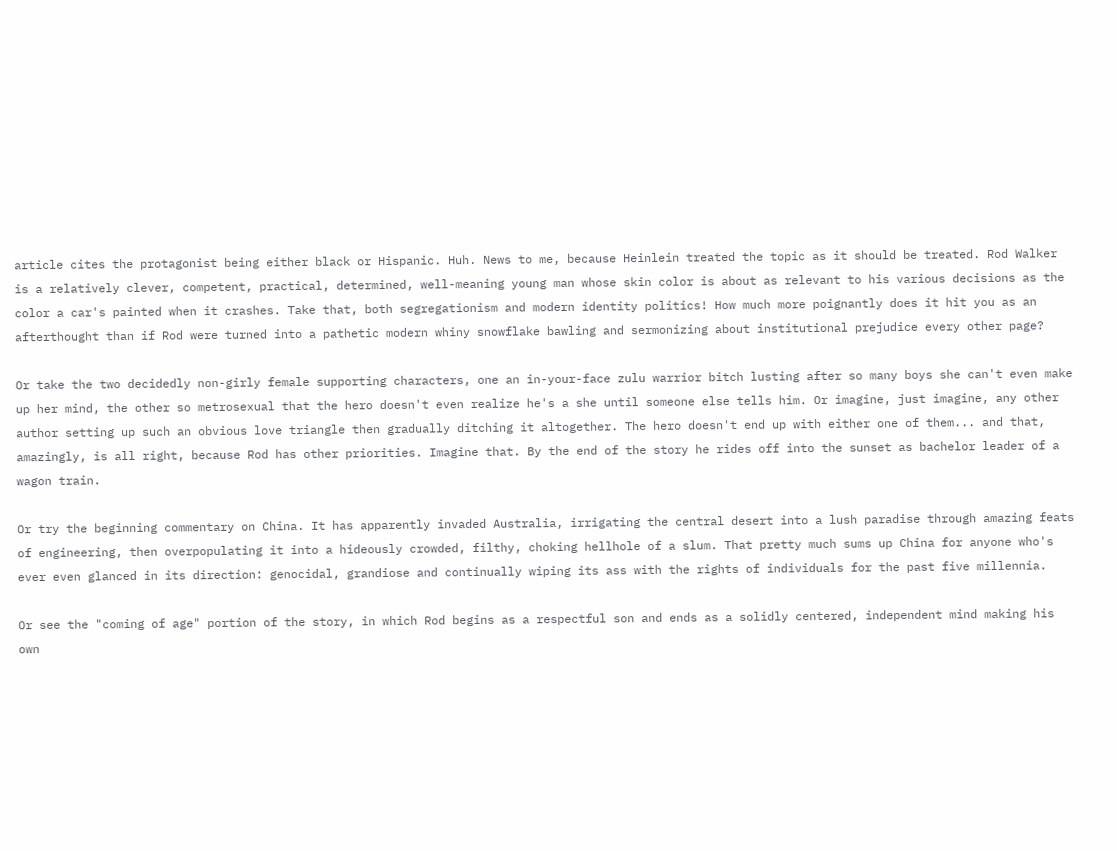article cites the protagonist being either black or Hispanic. Huh. News to me, because Heinlein treated the topic as it should be treated. Rod Walker is a relatively clever, competent, practical, determined, well-meaning young man whose skin color is about as relevant to his various decisions as the color a car's painted when it crashes. Take that, both segregationism and modern identity politics! How much more poignantly does it hit you as an afterthought than if Rod were turned into a pathetic modern whiny snowflake bawling and sermonizing about institutional prejudice every other page?

Or take the two decidedly non-girly female supporting characters, one an in-your-face zulu warrior bitch lusting after so many boys she can't even make up her mind, the other so metrosexual that the hero doesn't even realize he's a she until someone else tells him. Or imagine, just imagine, any other author setting up such an obvious love triangle then gradually ditching it altogether. The hero doesn't end up with either one of them... and that, amazingly, is all right, because Rod has other priorities. Imagine that. By the end of the story he rides off into the sunset as bachelor leader of a wagon train.

Or try the beginning commentary on China. It has apparently invaded Australia, irrigating the central desert into a lush paradise through amazing feats of engineering, then overpopulating it into a hideously crowded, filthy, choking hellhole of a slum. That pretty much sums up China for anyone who's ever even glanced in its direction: genocidal, grandiose and continually wiping its ass with the rights of individuals for the past five millennia.

Or see the "coming of age" portion of the story, in which Rod begins as a respectful son and ends as a solidly centered, independent mind making his own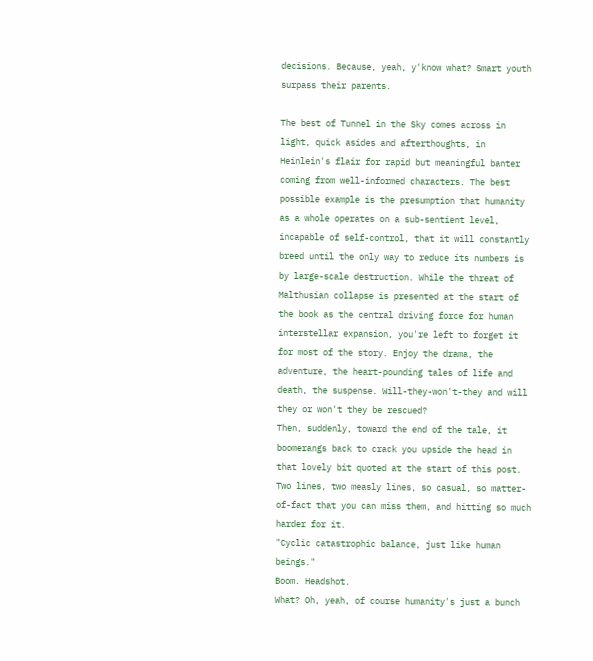decisions. Because, yeah, y'know what? Smart youth surpass their parents.

The best of Tunnel in the Sky comes across in light, quick asides and afterthoughts, in Heinlein's flair for rapid but meaningful banter coming from well-informed characters. The best possible example is the presumption that humanity as a whole operates on a sub-sentient level, incapable of self-control, that it will constantly breed until the only way to reduce its numbers is by large-scale destruction. While the threat of Malthusian collapse is presented at the start of the book as the central driving force for human interstellar expansion, you're left to forget it for most of the story. Enjoy the drama, the adventure, the heart-pounding tales of life and death, the suspense. Will-they-won't-they and will they or won't they be rescued?
Then, suddenly, toward the end of the tale, it boomerangs back to crack you upside the head in that lovely bit quoted at the start of this post. Two lines, two measly lines, so casual, so matter-of-fact that you can miss them, and hitting so much harder for it.
"Cyclic catastrophic balance, just like human beings."
Boom. Headshot.
What? Oh, yeah, of course humanity's just a bunch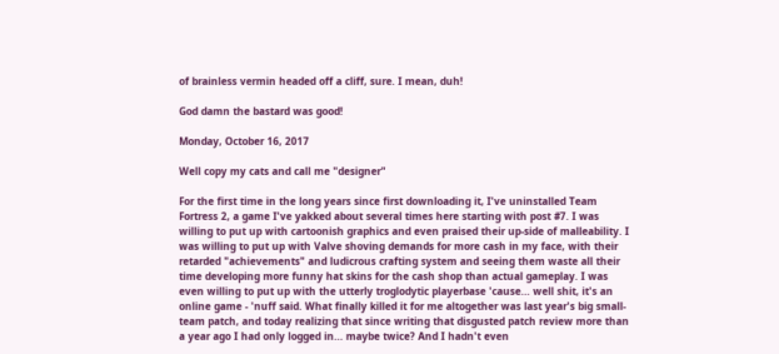of brainless vermin headed off a cliff, sure. I mean, duh!

God damn the bastard was good!

Monday, October 16, 2017

Well copy my cats and call me "designer"

For the first time in the long years since first downloading it, I've uninstalled Team Fortress 2, a game I've yakked about several times here starting with post #7. I was willing to put up with cartoonish graphics and even praised their up-side of malleability. I was willing to put up with Valve shoving demands for more cash in my face, with their retarded "achievements" and ludicrous crafting system and seeing them waste all their time developing more funny hat skins for the cash shop than actual gameplay. I was even willing to put up with the utterly troglodytic playerbase 'cause... well shit, it's an online game - 'nuff said. What finally killed it for me altogether was last year's big small-team patch, and today realizing that since writing that disgusted patch review more than a year ago I had only logged in... maybe twice? And I hadn't even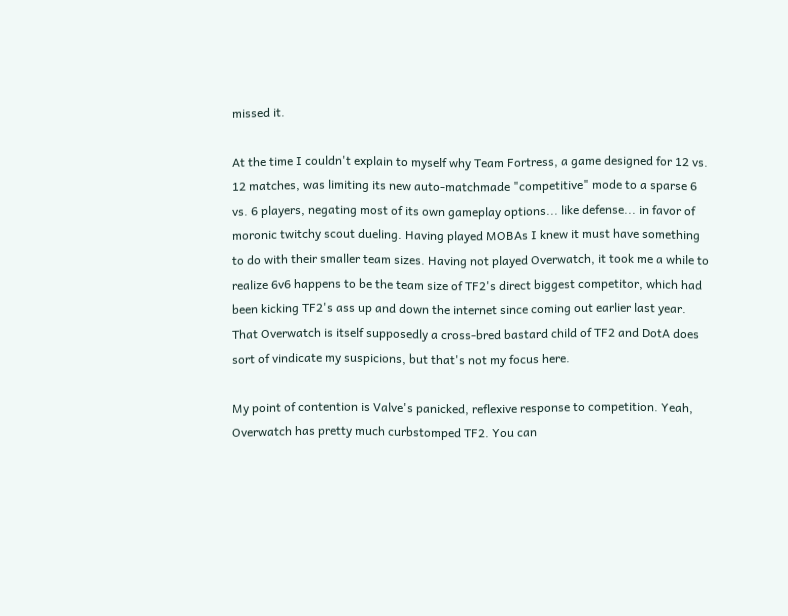missed it.

At the time I couldn't explain to myself why Team Fortress, a game designed for 12 vs. 12 matches, was limiting its new auto-matchmade "competitive" mode to a sparse 6 vs. 6 players, negating most of its own gameplay options... like defense... in favor of moronic twitchy scout dueling. Having played MOBAs I knew it must have something to do with their smaller team sizes. Having not played Overwatch, it took me a while to realize 6v6 happens to be the team size of TF2's direct biggest competitor, which had been kicking TF2's ass up and down the internet since coming out earlier last year. That Overwatch is itself supposedly a cross-bred bastard child of TF2 and DotA does sort of vindicate my suspicions, but that's not my focus here.

My point of contention is Valve's panicked, reflexive response to competition. Yeah, Overwatch has pretty much curbstomped TF2. You can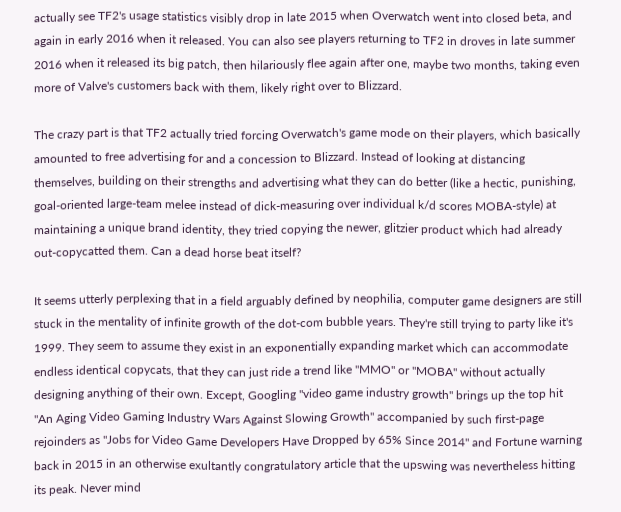actually see TF2's usage statistics visibly drop in late 2015 when Overwatch went into closed beta, and again in early 2016 when it released. You can also see players returning to TF2 in droves in late summer 2016 when it released its big patch, then hilariously flee again after one, maybe two months, taking even more of Valve's customers back with them, likely right over to Blizzard.

The crazy part is that TF2 actually tried forcing Overwatch's game mode on their players, which basically amounted to free advertising for and a concession to Blizzard. Instead of looking at distancing themselves, building on their strengths and advertising what they can do better (like a hectic, punishing, goal-oriented large-team melee instead of dick-measuring over individual k/d scores MOBA-style) at maintaining a unique brand identity, they tried copying the newer, glitzier product which had already out-copycatted them. Can a dead horse beat itself?

It seems utterly perplexing that in a field arguably defined by neophilia, computer game designers are still stuck in the mentality of infinite growth of the dot-com bubble years. They're still trying to party like it's 1999. They seem to assume they exist in an exponentially expanding market which can accommodate endless identical copycats, that they can just ride a trend like "MMO" or "MOBA" without actually designing anything of their own. Except, Googling "video game industry growth" brings up the top hit "An Aging Video Gaming Industry Wars Against Slowing Growth" accompanied by such first-page rejoinders as "Jobs for Video Game Developers Have Dropped by 65% Since 2014" and Fortune warning back in 2015 in an otherwise exultantly congratulatory article that the upswing was nevertheless hitting its peak. Never mind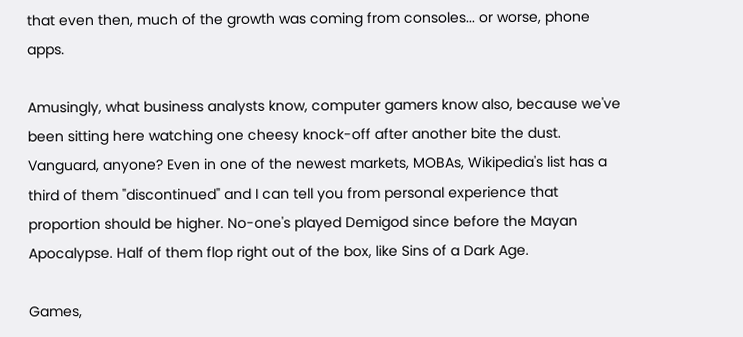that even then, much of the growth was coming from consoles... or worse, phone apps.

Amusingly, what business analysts know, computer gamers know also, because we've been sitting here watching one cheesy knock-off after another bite the dust. Vanguard, anyone? Even in one of the newest markets, MOBAs, Wikipedia's list has a third of them "discontinued" and I can tell you from personal experience that proportion should be higher. No-one's played Demigod since before the Mayan Apocalypse. Half of them flop right out of the box, like Sins of a Dark Age.

Games,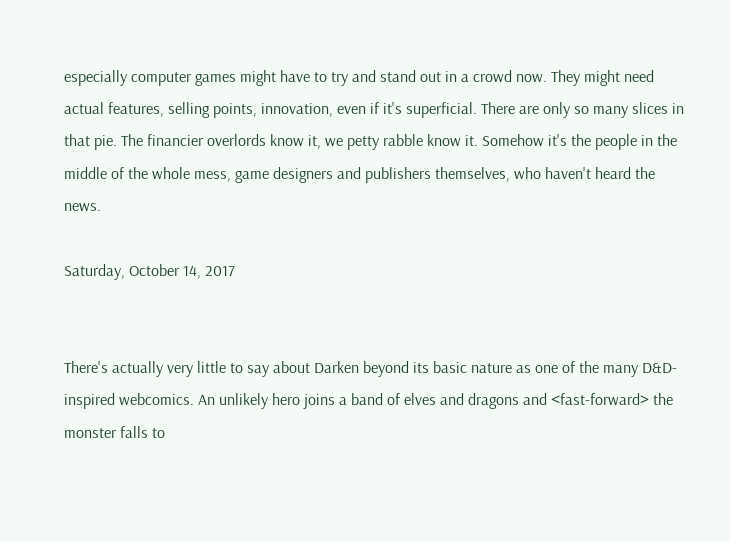especially computer games might have to try and stand out in a crowd now. They might need actual features, selling points, innovation, even if it's superficial. There are only so many slices in that pie. The financier overlords know it, we petty rabble know it. Somehow it's the people in the middle of the whole mess, game designers and publishers themselves, who haven't heard the news.

Saturday, October 14, 2017


There's actually very little to say about Darken beyond its basic nature as one of the many D&D-inspired webcomics. An unlikely hero joins a band of elves and dragons and <fast-forward> the monster falls to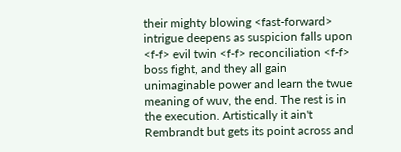their mighty blowing <fast-forward> intrigue deepens as suspicion falls upon <f-f> evil twin <f-f> reconciliation <f-f> boss fight, and they all gain unimaginable power and learn the twue meaning of wuv, the end. The rest is in the execution. Artistically it ain't Rembrandt but gets its point across and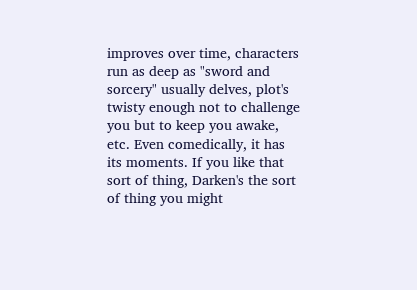improves over time, characters run as deep as "sword and sorcery" usually delves, plot's twisty enough not to challenge you but to keep you awake, etc. Even comedically, it has its moments. If you like that sort of thing, Darken's the sort of thing you might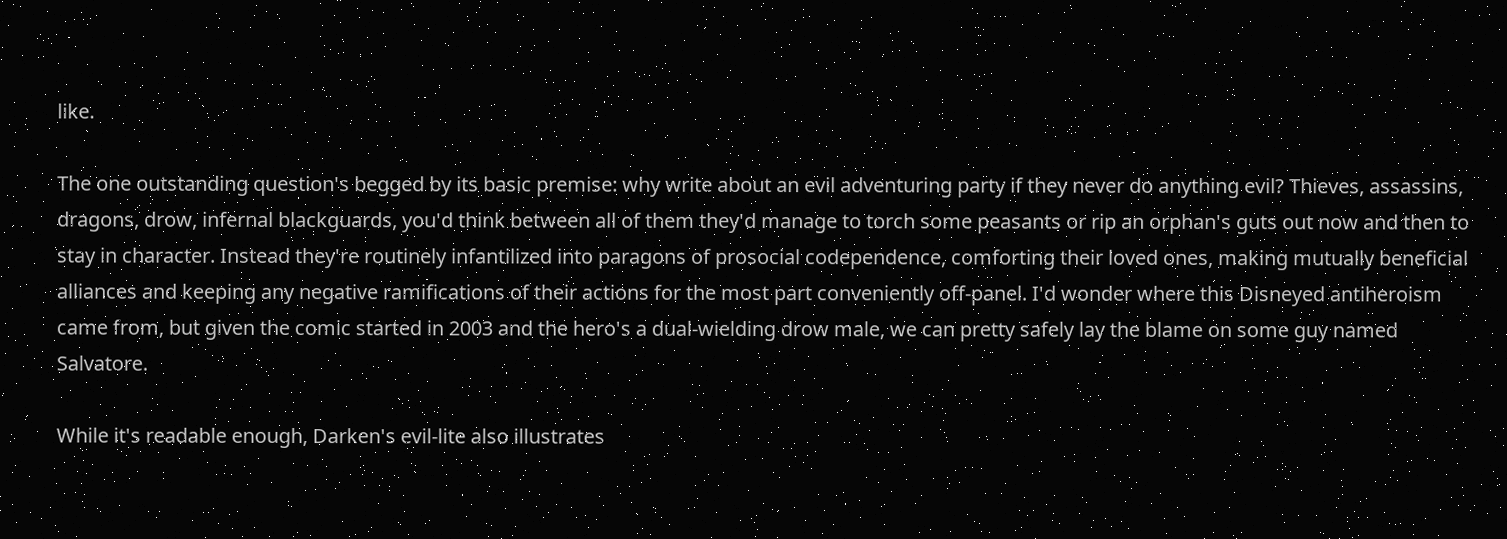like.

The one outstanding question's begged by its basic premise: why write about an evil adventuring party if they never do anything evil? Thieves, assassins, dragons, drow, infernal blackguards, you'd think between all of them they'd manage to torch some peasants or rip an orphan's guts out now and then to stay in character. Instead they're routinely infantilized into paragons of prosocial codependence, comforting their loved ones, making mutually beneficial alliances and keeping any negative ramifications of their actions for the most part conveniently off-panel. I'd wonder where this Disneyed antiheroism came from, but given the comic started in 2003 and the hero's a dual-wielding drow male, we can pretty safely lay the blame on some guy named Salvatore.

While it's readable enough, Darken's evil-lite also illustrates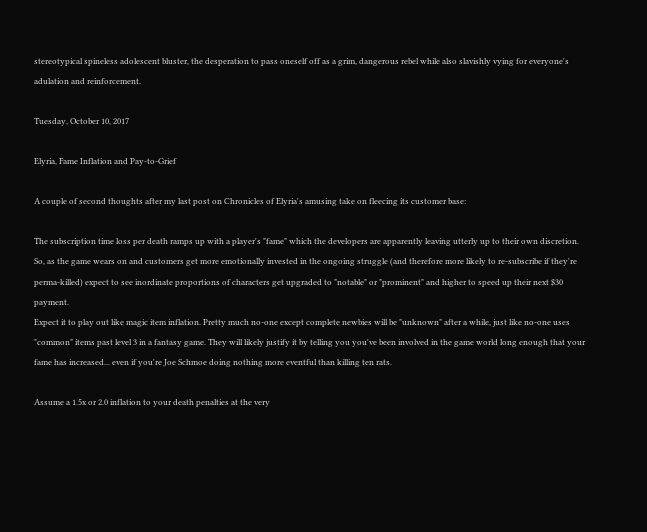stereotypical spineless adolescent bluster, the desperation to pass oneself off as a grim, dangerous rebel while also slavishly vying for everyone's adulation and reinforcement.

Tuesday, October 10, 2017

Elyria, Fame Inflation and Pay-to-Grief

A couple of second thoughts after my last post on Chronicles of Elyria's amusing take on fleecing its customer base:

The subscription time loss per death ramps up with a player's "fame" which the developers are apparently leaving utterly up to their own discretion. So, as the game wears on and customers get more emotionally invested in the ongoing struggle (and therefore more likely to re-subscribe if they're perma-killed) expect to see inordinate proportions of characters get upgraded to "notable" or "prominent" and higher to speed up their next $30 payment.
Expect it to play out like magic item inflation. Pretty much no-one except complete newbies will be "unknown" after a while, just like no-one uses "common" items past level 3 in a fantasy game. They will likely justify it by telling you you've been involved in the game world long enough that your fame has increased... even if you're Joe Schmoe doing nothing more eventful than killing ten rats.

Assume a 1.5x or 2.0 inflation to your death penalties at the very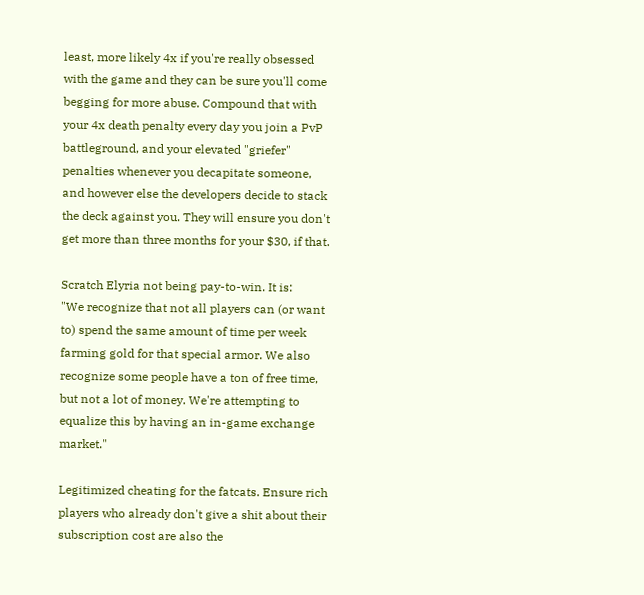least, more likely 4x if you're really obsessed with the game and they can be sure you'll come begging for more abuse. Compound that with your 4x death penalty every day you join a PvP battleground, and your elevated "griefer" penalties whenever you decapitate someone, and however else the developers decide to stack the deck against you. They will ensure you don't get more than three months for your $30, if that.

Scratch Elyria not being pay-to-win. It is:
"We recognize that not all players can (or want to) spend the same amount of time per week farming gold for that special armor. We also recognize some people have a ton of free time, but not a lot of money. We're attempting to equalize this by having an in-game exchange market."

Legitimized cheating for the fatcats. Ensure rich players who already don't give a shit about their subscription cost are also the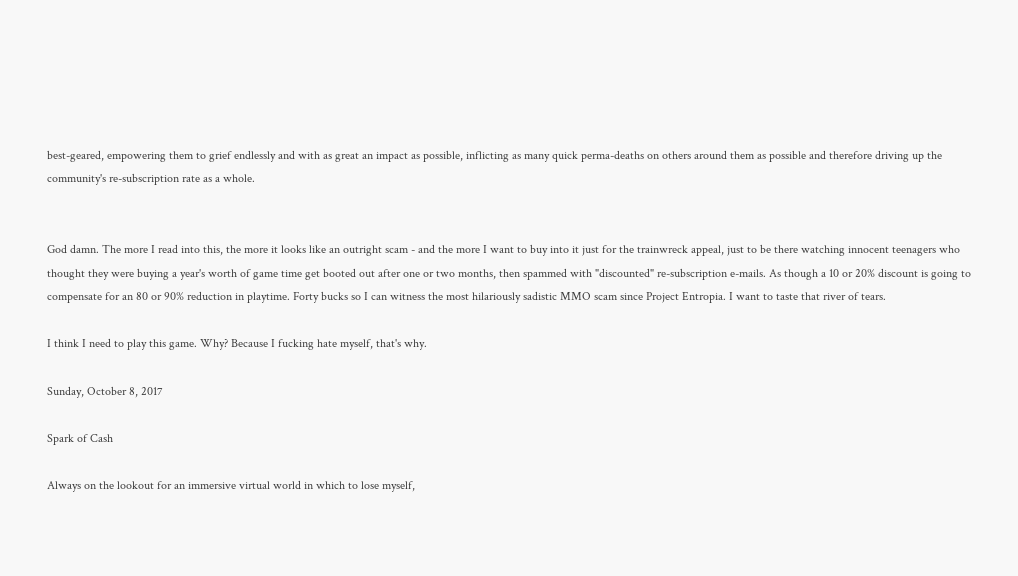best-geared, empowering them to grief endlessly and with as great an impact as possible, inflicting as many quick perma-deaths on others around them as possible and therefore driving up the community's re-subscription rate as a whole.


God damn. The more I read into this, the more it looks like an outright scam - and the more I want to buy into it just for the trainwreck appeal, just to be there watching innocent teenagers who thought they were buying a year's worth of game time get booted out after one or two months, then spammed with "discounted" re-subscription e-mails. As though a 10 or 20% discount is going to compensate for an 80 or 90% reduction in playtime. Forty bucks so I can witness the most hilariously sadistic MMO scam since Project Entropia. I want to taste that river of tears.

I think I need to play this game. Why? Because I fucking hate myself, that's why.

Sunday, October 8, 2017

Spark of Cash

Always on the lookout for an immersive virtual world in which to lose myself,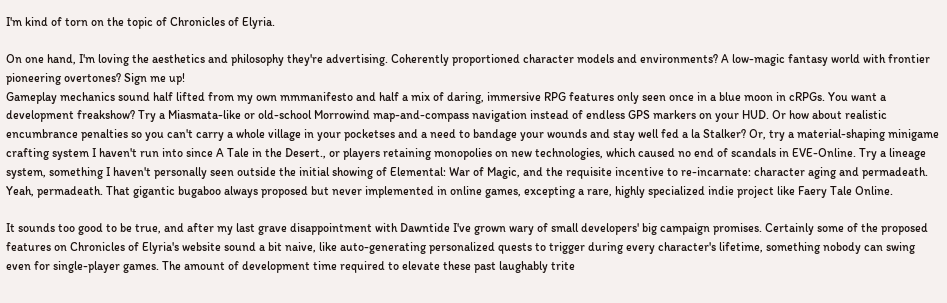I'm kind of torn on the topic of Chronicles of Elyria.

On one hand, I'm loving the aesthetics and philosophy they're advertising. Coherently proportioned character models and environments? A low-magic fantasy world with frontier pioneering overtones? Sign me up!
Gameplay mechanics sound half lifted from my own mmmanifesto and half a mix of daring, immersive RPG features only seen once in a blue moon in cRPGs. You want a development freakshow? Try a Miasmata-like or old-school Morrowind map-and-compass navigation instead of endless GPS markers on your HUD. Or how about realistic encumbrance penalties so you can't carry a whole village in your pocketses and a need to bandage your wounds and stay well fed a la Stalker? Or, try a material-shaping minigame crafting system I haven't run into since A Tale in the Desert., or players retaining monopolies on new technologies, which caused no end of scandals in EVE-Online. Try a lineage system, something I haven't personally seen outside the initial showing of Elemental: War of Magic, and the requisite incentive to re-incarnate: character aging and permadeath.
Yeah, permadeath. That gigantic bugaboo always proposed but never implemented in online games, excepting a rare, highly specialized indie project like Faery Tale Online.

It sounds too good to be true, and after my last grave disappointment with Dawntide I've grown wary of small developers' big campaign promises. Certainly some of the proposed features on Chronicles of Elyria's website sound a bit naive, like auto-generating personalized quests to trigger during every character's lifetime, something nobody can swing even for single-player games. The amount of development time required to elevate these past laughably trite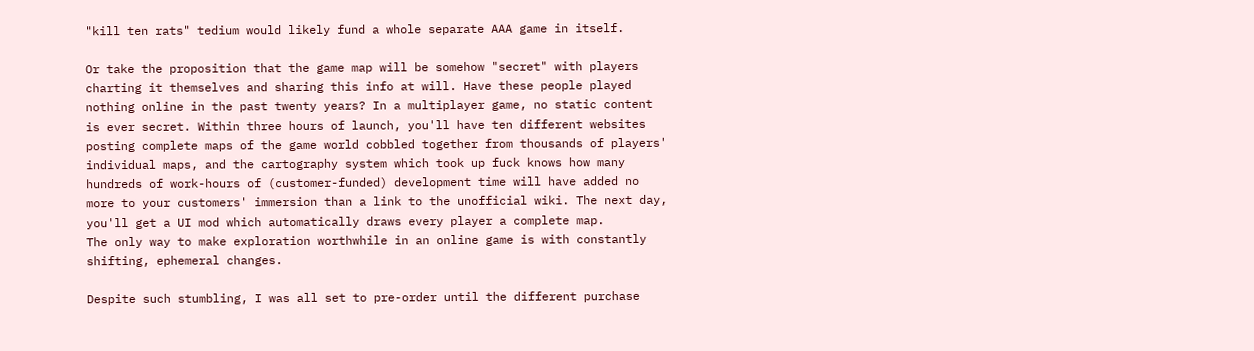"kill ten rats" tedium would likely fund a whole separate AAA game in itself.

Or take the proposition that the game map will be somehow "secret" with players charting it themselves and sharing this info at will. Have these people played nothing online in the past twenty years? In a multiplayer game, no static content is ever secret. Within three hours of launch, you'll have ten different websites posting complete maps of the game world cobbled together from thousands of players' individual maps, and the cartography system which took up fuck knows how many hundreds of work-hours of (customer-funded) development time will have added no more to your customers' immersion than a link to the unofficial wiki. The next day, you'll get a UI mod which automatically draws every player a complete map.
The only way to make exploration worthwhile in an online game is with constantly shifting, ephemeral changes.

Despite such stumbling, I was all set to pre-order until the different purchase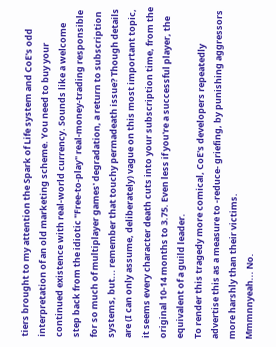tiers brought to my attention the Spark of Life system and CoE's odd interpretation of an old marketing scheme. You need to buy your continued existence with real-world currency. Sounds like a welcome step back from the idiotic "Free-to-play" real-money-trading responsible for so much of multiplayer games' degradation, a return to subscription systems, but... remember that touchy permadeath issue? Though details are (I can only assume, deliberately) vague on this most important topic, it seems every character death cuts into your subscription time, from the original 10-14 months to 3.75. Even less if you're a successful player, the equivalent of a guild leader.
To render this tragedy more comical, CoE's developers repeatedly advertise this as a measure to -reduce- griefing, by punishing aggressors more harshly than their victims.
Mmmnnyeah... No.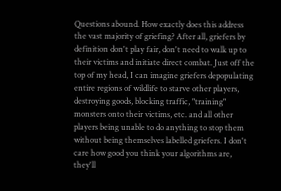Questions abound. How exactly does this address the vast majority of griefing? After all, griefers by definition don't play fair, don't need to walk up to their victims and initiate direct combat. Just off the top of my head, I can imagine griefers depopulating entire regions of wildlife to starve other players, destroying goods, blocking traffic, "training" monsters onto their victims, etc. and all other players being unable to do anything to stop them without being themselves labelled griefers. I don't care how good you think your algorithms are, they'll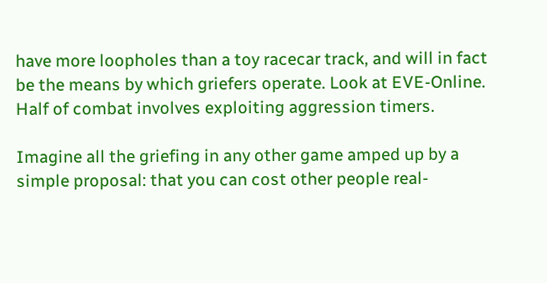have more loopholes than a toy racecar track, and will in fact be the means by which griefers operate. Look at EVE-Online. Half of combat involves exploiting aggression timers.

Imagine all the griefing in any other game amped up by a simple proposal: that you can cost other people real-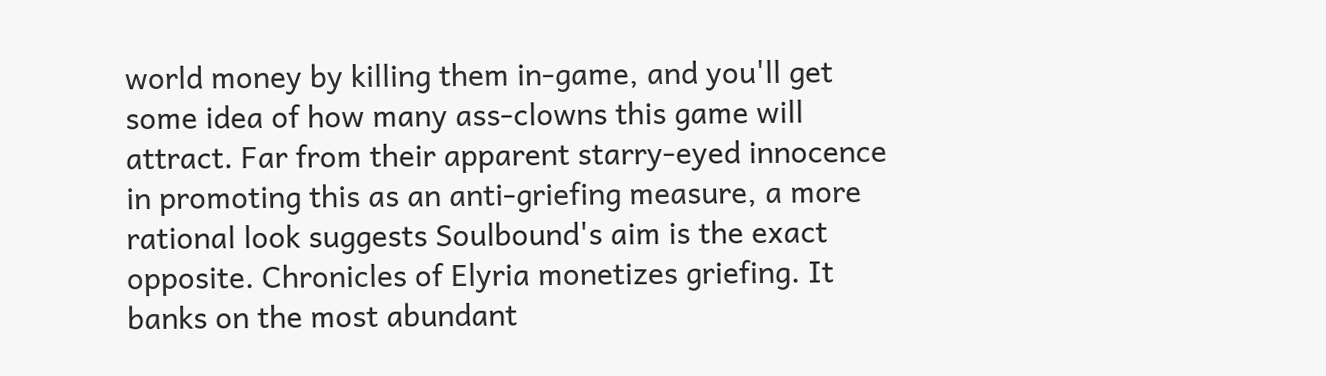world money by killing them in-game, and you'll get some idea of how many ass-clowns this game will attract. Far from their apparent starry-eyed innocence in promoting this as an anti-griefing measure, a more rational look suggests Soulbound's aim is the exact opposite. Chronicles of Elyria monetizes griefing. It banks on the most abundant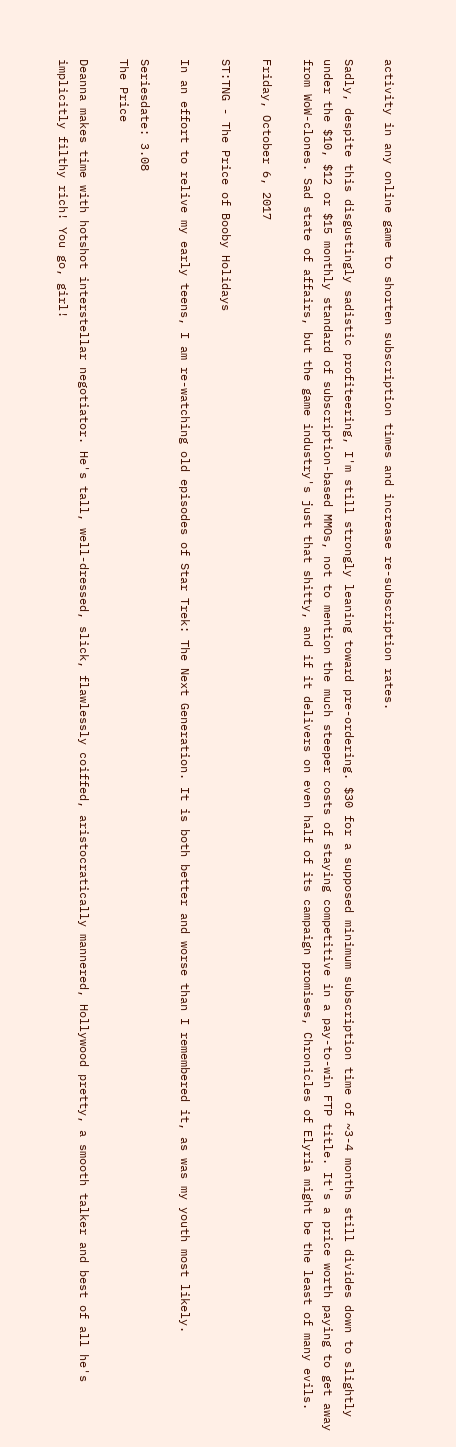activity in any online game to shorten subscription times and increase re-subscription rates.

Sadly, despite this disgustingly sadistic profiteering, I'm still strongly leaning toward pre-ordering. $30 for a supposed minimum subscription time of ~3-4 months still divides down to slightly under the $10, $12 or $15 monthly standard of subscription-based MMOs, not to mention the much steeper costs of staying competitive in a pay-to-win FTP title. It's a price worth paying to get away from WoW-clones. Sad state of affairs, but the game industry's just that shitty, and if it delivers on even half of its campaign promises, Chronicles of Elyria might be the least of many evils.

Friday, October 6, 2017

ST:TNG - The Price of Booby Holidays

In an effort to relive my early teens, I am re-watching old episodes of Star Trek: The Next Generation. It is both better and worse than I remembered it, as was my youth most likely.

Seriesdate: 3.08
The Price

Deanna makes time with hotshot interstellar negotiator. He's tall, well-dressed, slick, flawlessly coiffed, aristocratically mannered, Hollywood pretty, a smooth talker and best of all he's implicitly filthy rich! You go, girl!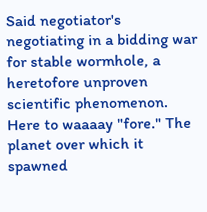Said negotiator's negotiating in a bidding war for stable wormhole, a heretofore unproven scientific phenomenon. Here to waaaay "fore." The planet over which it spawned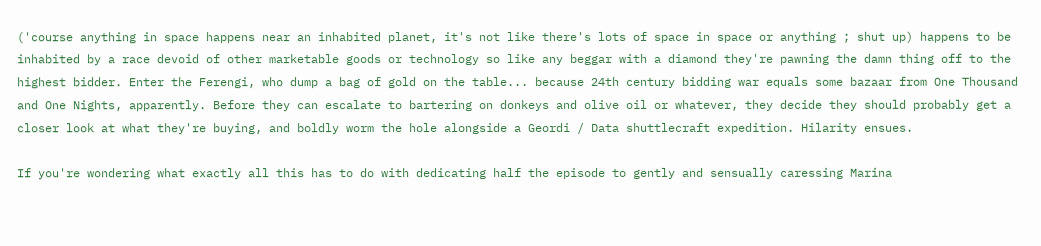('course anything in space happens near an inhabited planet, it's not like there's lots of space in space or anything ; shut up) happens to be inhabited by a race devoid of other marketable goods or technology so like any beggar with a diamond they're pawning the damn thing off to the highest bidder. Enter the Ferengi, who dump a bag of gold on the table... because 24th century bidding war equals some bazaar from One Thousand and One Nights, apparently. Before they can escalate to bartering on donkeys and olive oil or whatever, they decide they should probably get a closer look at what they're buying, and boldly worm the hole alongside a Geordi / Data shuttlecraft expedition. Hilarity ensues.

If you're wondering what exactly all this has to do with dedicating half the episode to gently and sensually caressing Marina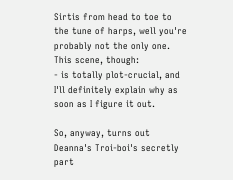Sirtis from head to toe to the tune of harps, well you're probably not the only one. This scene, though:
- is totally plot-crucial, and I'll definitely explain why as soon as I figure it out.

So, anyway, turns out Deanna's Troi-boi's secretly part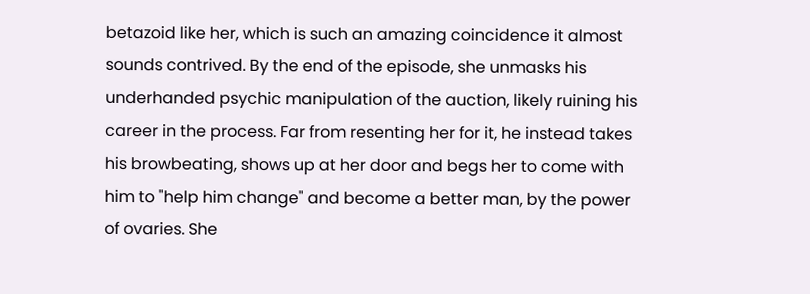betazoid like her, which is such an amazing coincidence it almost sounds contrived. By the end of the episode, she unmasks his underhanded psychic manipulation of the auction, likely ruining his career in the process. Far from resenting her for it, he instead takes his browbeating, shows up at her door and begs her to come with him to "help him change" and become a better man, by the power of ovaries. She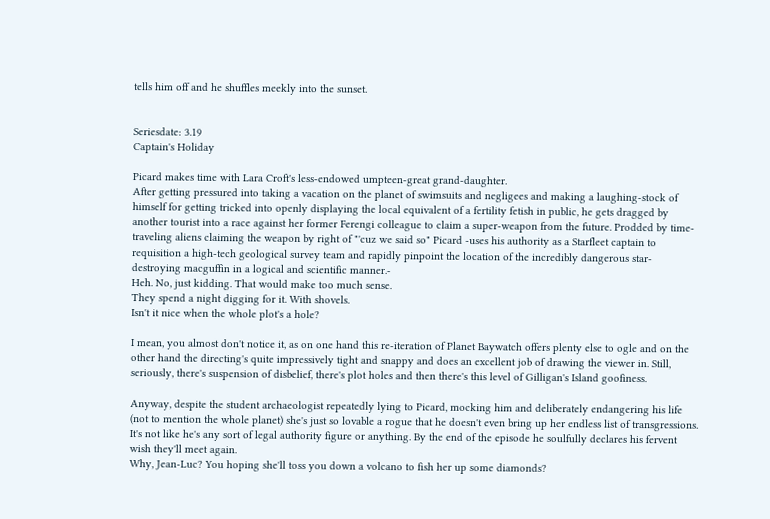tells him off and he shuffles meekly into the sunset.


Seriesdate: 3.19
Captain's Holiday

Picard makes time with Lara Croft's less-endowed umpteen-great grand-daughter.
After getting pressured into taking a vacation on the planet of swimsuits and negligees and making a laughing-stock of himself for getting tricked into openly displaying the local equivalent of a fertility fetish in public, he gets dragged by another tourist into a race against her former Ferengi colleague to claim a super-weapon from the future. Prodded by time-traveling aliens claiming the weapon by right of "'cuz we said so" Picard -uses his authority as a Starfleet captain to requisition a high-tech geological survey team and rapidly pinpoint the location of the incredibly dangerous star-destroying macguffin in a logical and scientific manner.-
Heh. No, just kidding. That would make too much sense.
They spend a night digging for it. With shovels.
Isn't it nice when the whole plot's a hole?

I mean, you almost don't notice it, as on one hand this re-iteration of Planet Baywatch offers plenty else to ogle and on the other hand the directing's quite impressively tight and snappy and does an excellent job of drawing the viewer in. Still, seriously, there's suspension of disbelief, there's plot holes and then there's this level of Gilligan's Island goofiness.

Anyway, despite the student archaeologist repeatedly lying to Picard, mocking him and deliberately endangering his life (not to mention the whole planet) she's just so lovable a rogue that he doesn't even bring up her endless list of transgressions. It's not like he's any sort of legal authority figure or anything. By the end of the episode he soulfully declares his fervent wish they'll meet again.
Why, Jean-Luc? You hoping she'll toss you down a volcano to fish her up some diamonds?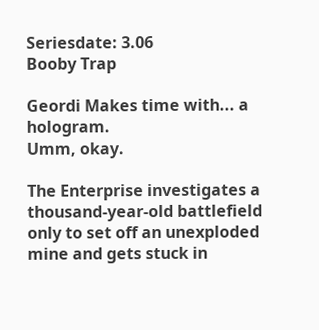Seriesdate: 3.06
Booby Trap

Geordi Makes time with... a hologram.
Umm, okay.

The Enterprise investigates a thousand-year-old battlefield only to set off an unexploded mine and gets stuck in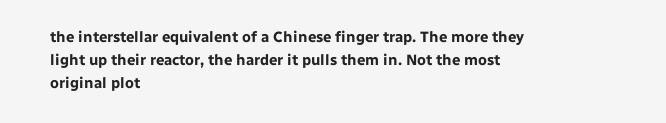the interstellar equivalent of a Chinese finger trap. The more they light up their reactor, the harder it pulls them in. Not the most original plot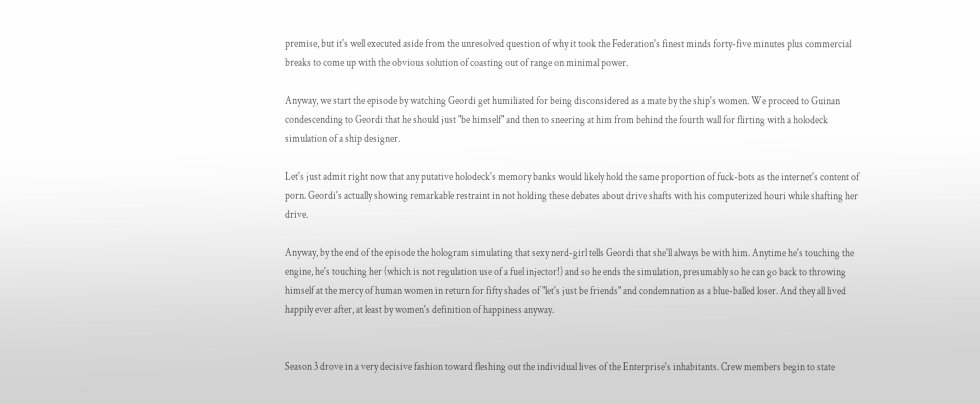premise, but it's well executed aside from the unresolved question of why it took the Federation's finest minds forty-five minutes plus commercial breaks to come up with the obvious solution of coasting out of range on minimal power.

Anyway, we start the episode by watching Geordi get humiliated for being disconsidered as a mate by the ship's women. We proceed to Guinan condescending to Geordi that he should just "be himself" and then to sneering at him from behind the fourth wall for flirting with a holodeck simulation of a ship designer.

Let's just admit right now that any putative holodeck's memory banks would likely hold the same proportion of fuck-bots as the internet's content of porn. Geordi's actually showing remarkable restraint in not holding these debates about drive shafts with his computerized houri while shafting her drive.

Anyway, by the end of the episode the hologram simulating that sexy nerd-girl tells Geordi that she'll always be with him. Anytime he's touching the engine, he's touching her (which is not regulation use of a fuel injector!) and so he ends the simulation, presumably so he can go back to throwing himself at the mercy of human women in return for fifty shades of "let's just be friends" and condemnation as a blue-balled loser. And they all lived happily ever after, at least by women's definition of happiness anyway.


Season 3 drove in a very decisive fashion toward fleshing out the individual lives of the Enterprise's inhabitants. Crew members begin to state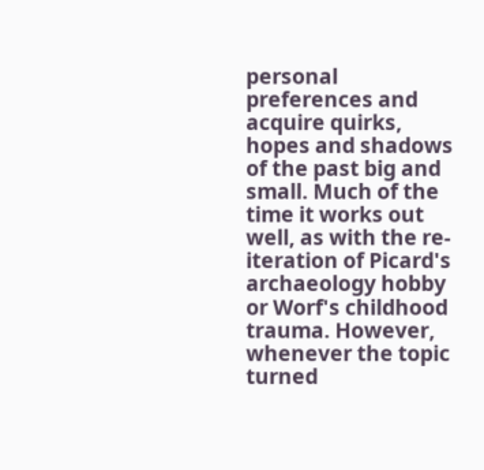personal preferences and acquire quirks, hopes and shadows of the past big and small. Much of the time it works out well, as with the re-iteration of Picard's archaeology hobby or Worf's childhood trauma. However, whenever the topic turned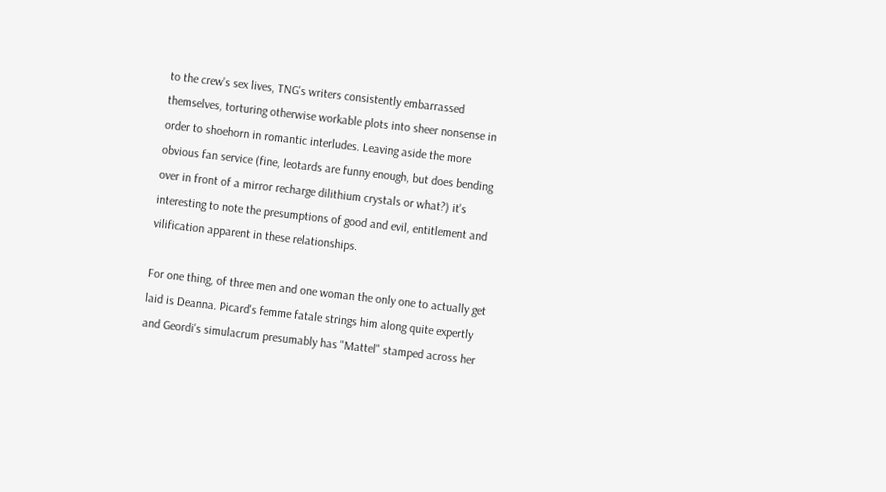to the crew's sex lives, TNG's writers consistently embarrassed themselves, torturing otherwise workable plots into sheer nonsense in order to shoehorn in romantic interludes. Leaving aside the more obvious fan service (fine, leotards are funny enough, but does bending over in front of a mirror recharge dilithium crystals or what?) it's interesting to note the presumptions of good and evil, entitlement and vilification apparent in these relationships.

For one thing, of three men and one woman the only one to actually get laid is Deanna. Picard's femme fatale strings him along quite expertly and Geordi's simulacrum presumably has "Mattel" stamped across her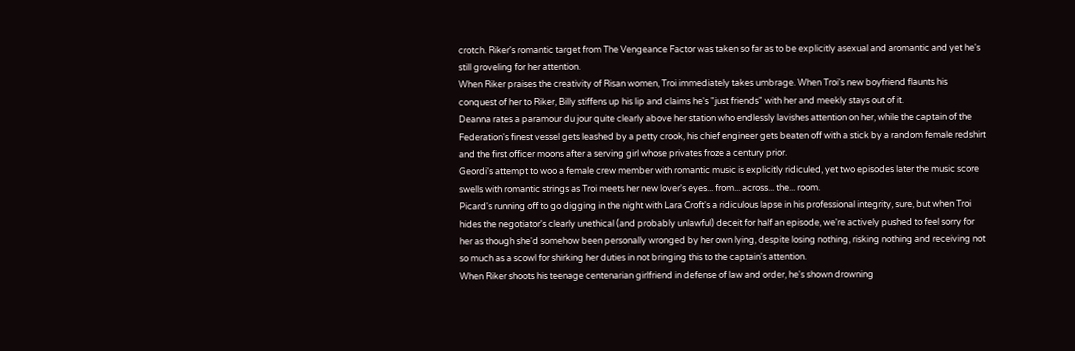crotch. Riker's romantic target from The Vengeance Factor was taken so far as to be explicitly asexual and aromantic and yet he's still groveling for her attention.
When Riker praises the creativity of Risan women, Troi immediately takes umbrage. When Troi's new boyfriend flaunts his conquest of her to Riker, Billy stiffens up his lip and claims he's "just friends" with her and meekly stays out of it.
Deanna rates a paramour du jour quite clearly above her station who endlessly lavishes attention on her, while the captain of the Federation's finest vessel gets leashed by a petty crook, his chief engineer gets beaten off with a stick by a random female redshirt and the first officer moons after a serving girl whose privates froze a century prior.
Geordi's attempt to woo a female crew member with romantic music is explicitly ridiculed, yet two episodes later the music score swells with romantic strings as Troi meets her new lover's eyes... from... across... the... room.
Picard's running off to go digging in the night with Lara Croft's a ridiculous lapse in his professional integrity, sure, but when Troi hides the negotiator's clearly unethical (and probably unlawful) deceit for half an episode, we're actively pushed to feel sorry for her as though she'd somehow been personally wronged by her own lying, despite losing nothing, risking nothing and receiving not so much as a scowl for shirking her duties in not bringing this to the captain's attention.
When Riker shoots his teenage centenarian girlfriend in defense of law and order, he's shown drowning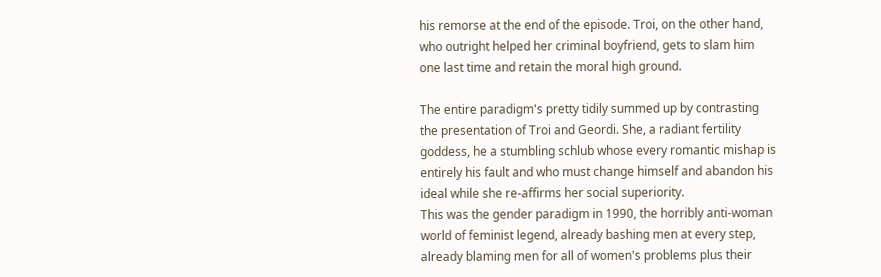his remorse at the end of the episode. Troi, on the other hand, who outright helped her criminal boyfriend, gets to slam him one last time and retain the moral high ground.

The entire paradigm's pretty tidily summed up by contrasting the presentation of Troi and Geordi. She, a radiant fertility goddess, he a stumbling schlub whose every romantic mishap is entirely his fault and who must change himself and abandon his ideal while she re-affirms her social superiority.
This was the gender paradigm in 1990, the horribly anti-woman world of feminist legend, already bashing men at every step, already blaming men for all of women's problems plus their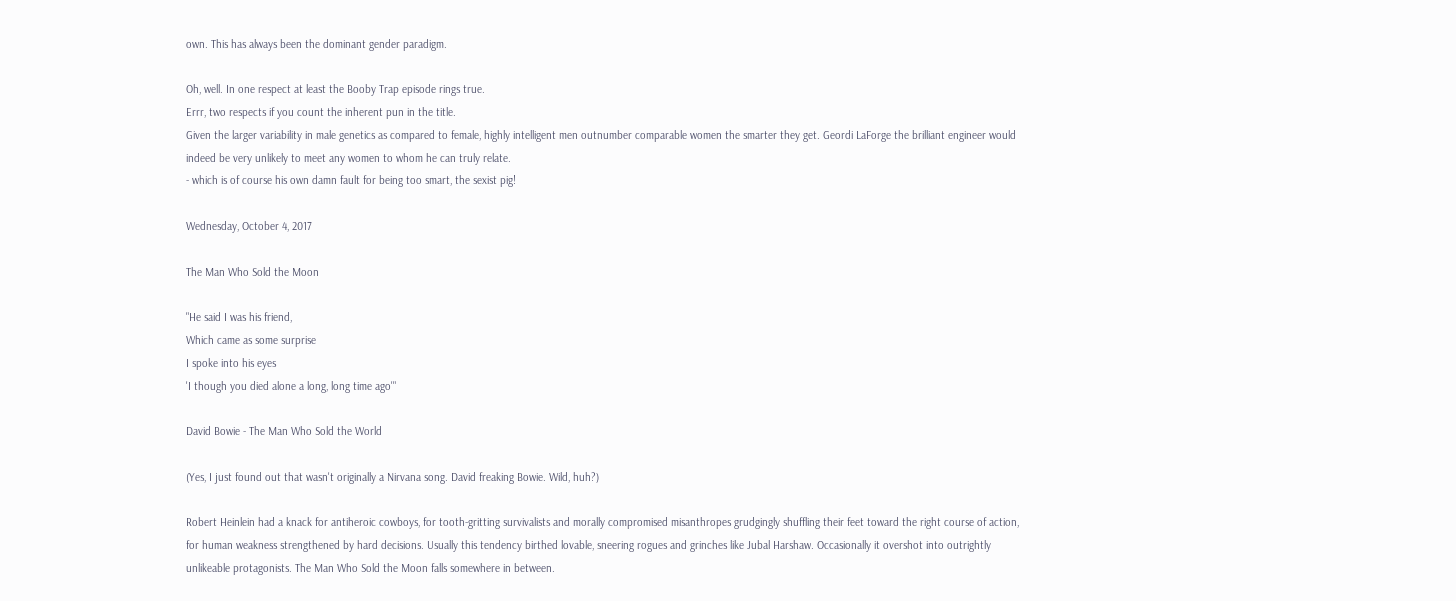own. This has always been the dominant gender paradigm.

Oh, well. In one respect at least the Booby Trap episode rings true.
Errr, two respects if you count the inherent pun in the title.
Given the larger variability in male genetics as compared to female, highly intelligent men outnumber comparable women the smarter they get. Geordi LaForge the brilliant engineer would indeed be very unlikely to meet any women to whom he can truly relate.
- which is of course his own damn fault for being too smart, the sexist pig!

Wednesday, October 4, 2017

The Man Who Sold the Moon

"He said I was his friend,
Which came as some surprise
I spoke into his eyes
'I though you died alone a long, long time ago'"

David Bowie - The Man Who Sold the World

(Yes, I just found out that wasn't originally a Nirvana song. David freaking Bowie. Wild, huh?)

Robert Heinlein had a knack for antiheroic cowboys, for tooth-gritting survivalists and morally compromised misanthropes grudgingly shuffling their feet toward the right course of action, for human weakness strengthened by hard decisions. Usually this tendency birthed lovable, sneering rogues and grinches like Jubal Harshaw. Occasionally it overshot into outrightly unlikeable protagonists. The Man Who Sold the Moon falls somewhere in between.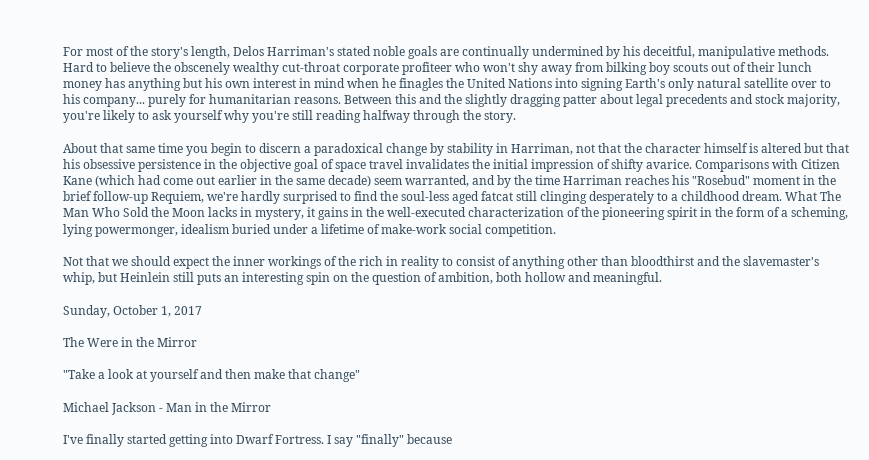For most of the story's length, Delos Harriman's stated noble goals are continually undermined by his deceitful, manipulative methods. Hard to believe the obscenely wealthy cut-throat corporate profiteer who won't shy away from bilking boy scouts out of their lunch money has anything but his own interest in mind when he finagles the United Nations into signing Earth's only natural satellite over to his company... purely for humanitarian reasons. Between this and the slightly dragging patter about legal precedents and stock majority, you're likely to ask yourself why you're still reading halfway through the story.

About that same time you begin to discern a paradoxical change by stability in Harriman, not that the character himself is altered but that his obsessive persistence in the objective goal of space travel invalidates the initial impression of shifty avarice. Comparisons with Citizen Kane (which had come out earlier in the same decade) seem warranted, and by the time Harriman reaches his "Rosebud" moment in the brief follow-up Requiem, we're hardly surprised to find the soul-less aged fatcat still clinging desperately to a childhood dream. What The Man Who Sold the Moon lacks in mystery, it gains in the well-executed characterization of the pioneering spirit in the form of a scheming, lying powermonger, idealism buried under a lifetime of make-work social competition.

Not that we should expect the inner workings of the rich in reality to consist of anything other than bloodthirst and the slavemaster's whip, but Heinlein still puts an interesting spin on the question of ambition, both hollow and meaningful.

Sunday, October 1, 2017

The Were in the Mirror

"Take a look at yourself and then make that change"

Michael Jackson - Man in the Mirror

I've finally started getting into Dwarf Fortress. I say "finally" because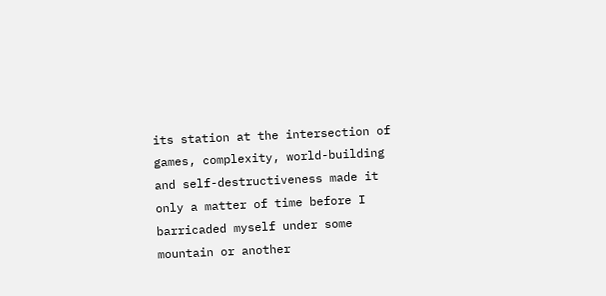its station at the intersection of games, complexity, world-building and self-destructiveness made it only a matter of time before I barricaded myself under some mountain or another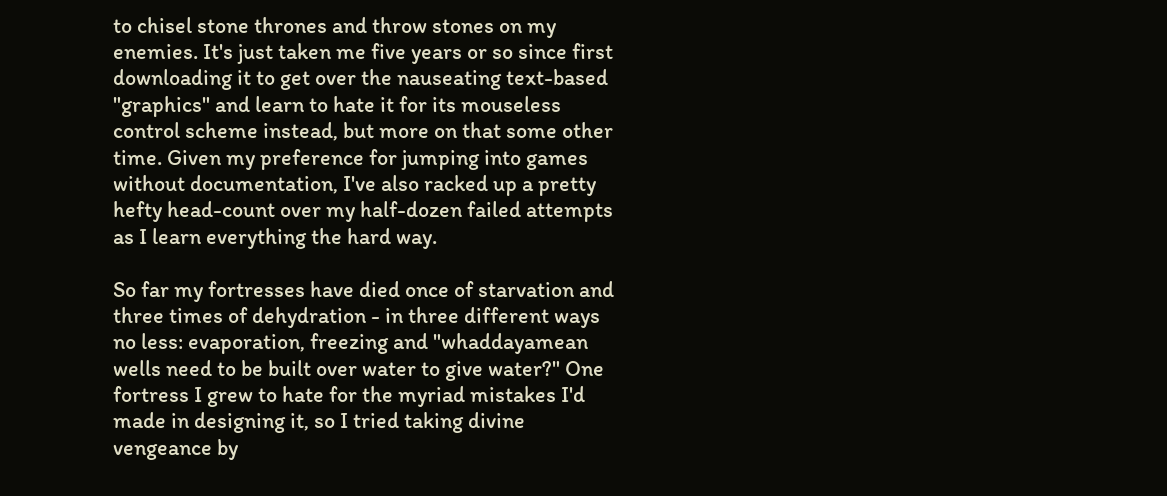to chisel stone thrones and throw stones on my enemies. It's just taken me five years or so since first downloading it to get over the nauseating text-based "graphics" and learn to hate it for its mouseless control scheme instead, but more on that some other time. Given my preference for jumping into games without documentation, I've also racked up a pretty hefty head-count over my half-dozen failed attempts as I learn everything the hard way.

So far my fortresses have died once of starvation and three times of dehydration - in three different ways no less: evaporation, freezing and "whaddayamean wells need to be built over water to give water?" One fortress I grew to hate for the myriad mistakes I'd made in designing it, so I tried taking divine vengeance by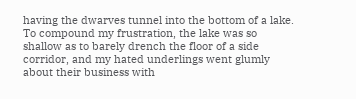having the dwarves tunnel into the bottom of a lake. To compound my frustration, the lake was so shallow as to barely drench the floor of a side corridor, and my hated underlings went glumly about their business with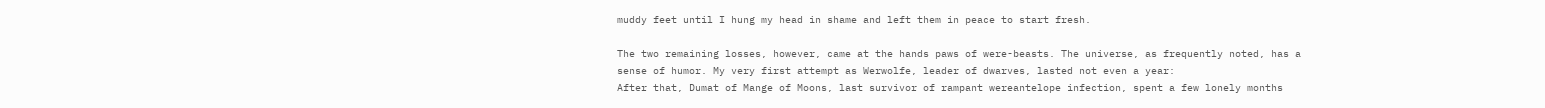muddy feet until I hung my head in shame and left them in peace to start fresh.

The two remaining losses, however, came at the hands paws of were-beasts. The universe, as frequently noted, has a sense of humor. My very first attempt as Werwolfe, leader of dwarves, lasted not even a year:
After that, Dumat of Mange of Moons, last survivor of rampant wereantelope infection, spent a few lonely months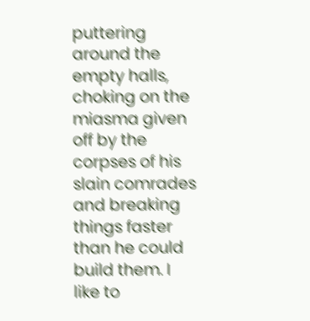puttering around the empty halls, choking on the miasma given off by the corpses of his slain comrades and breaking things faster than he could build them. I like to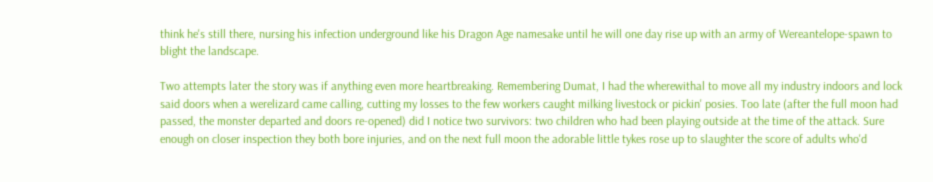think he's still there, nursing his infection underground like his Dragon Age namesake until he will one day rise up with an army of Wereantelope-spawn to blight the landscape.

Two attempts later the story was if anything even more heartbreaking. Remembering Dumat, I had the wherewithal to move all my industry indoors and lock said doors when a werelizard came calling, cutting my losses to the few workers caught milking livestock or pickin' posies. Too late (after the full moon had passed, the monster departed and doors re-opened) did I notice two survivors: two children who had been playing outside at the time of the attack. Sure enough on closer inspection they both bore injuries, and on the next full moon the adorable little tykes rose up to slaughter the score of adults who'd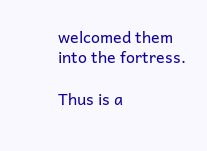welcomed them into the fortress.

Thus is a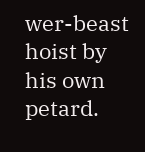wer-beast hoist by his own petard.